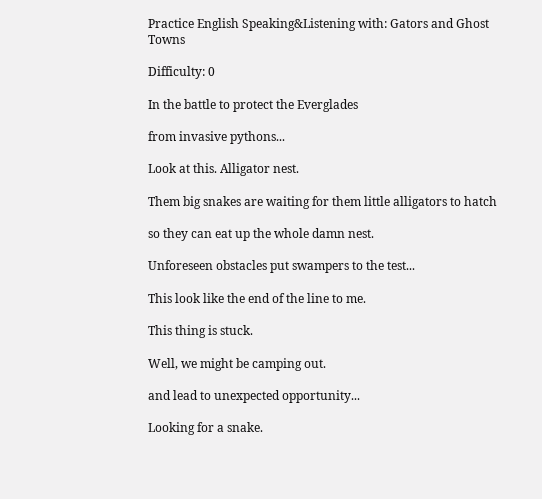Practice English Speaking&Listening with: Gators and Ghost Towns

Difficulty: 0

In the battle to protect the Everglades

from invasive pythons...

Look at this. Alligator nest.

Them big snakes are waiting for them little alligators to hatch

so they can eat up the whole damn nest.

Unforeseen obstacles put swampers to the test...

This look like the end of the line to me.

This thing is stuck.

Well, we might be camping out.

and lead to unexpected opportunity...

Looking for a snake.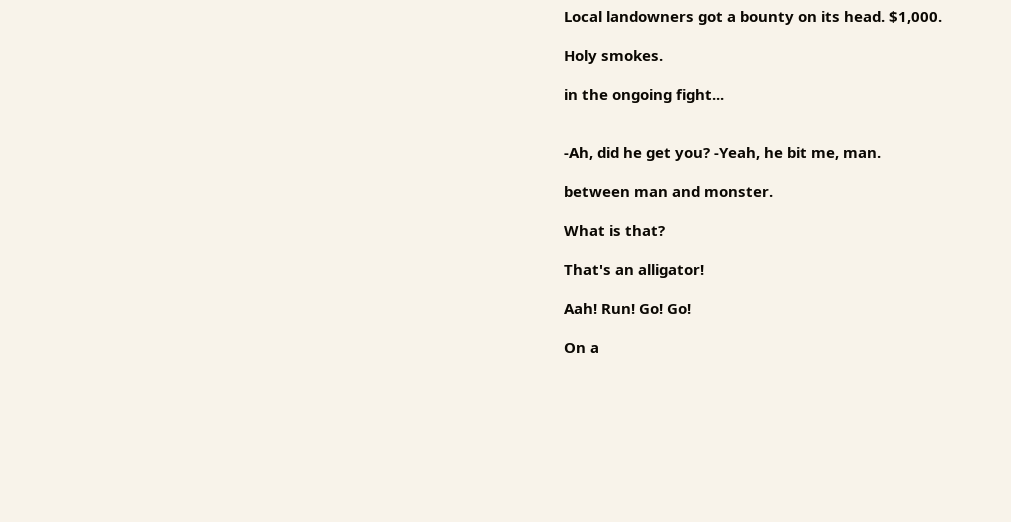Local landowners got a bounty on its head. $1,000.

Holy smokes.

in the ongoing fight...


-Ah, did he get you? -Yeah, he bit me, man.

between man and monster.

What is that?

That's an alligator!

Aah! Run! Go! Go!

On a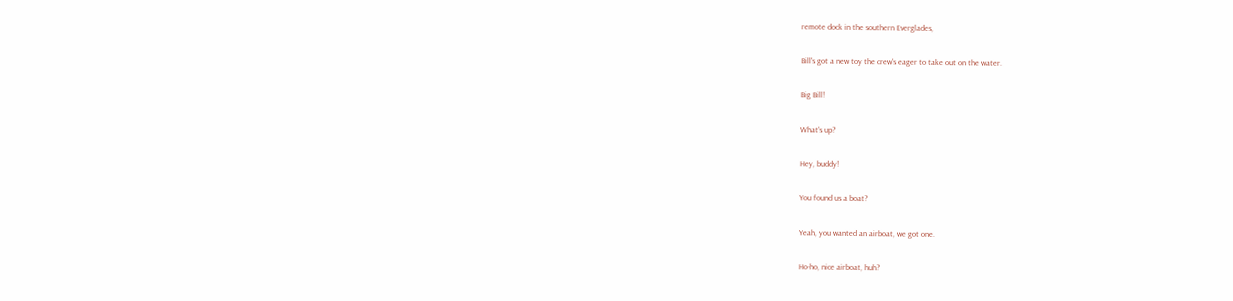remote dock in the southern Everglades,

Bill's got a new toy the crew's eager to take out on the water.

Big Bill!

What's up?

Hey, buddy!

You found us a boat?

Yeah, you wanted an airboat, we got one.

Ho-ho, nice airboat, huh?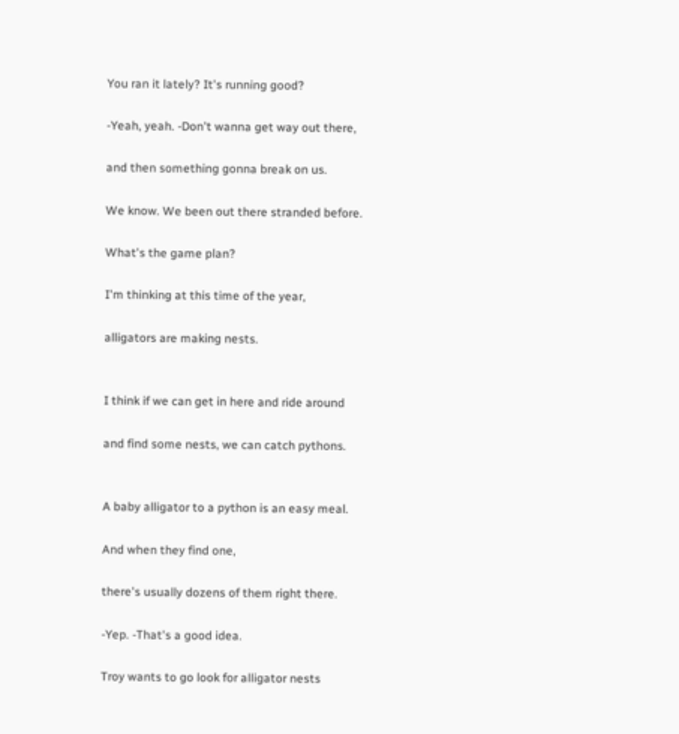You ran it lately? It's running good?

-Yeah, yeah. -Don't wanna get way out there,

and then something gonna break on us.

We know. We been out there stranded before.

What's the game plan?

I'm thinking at this time of the year,

alligators are making nests.


I think if we can get in here and ride around

and find some nests, we can catch pythons.


A baby alligator to a python is an easy meal.

And when they find one,

there's usually dozens of them right there.

-Yep. -That's a good idea.

Troy wants to go look for alligator nests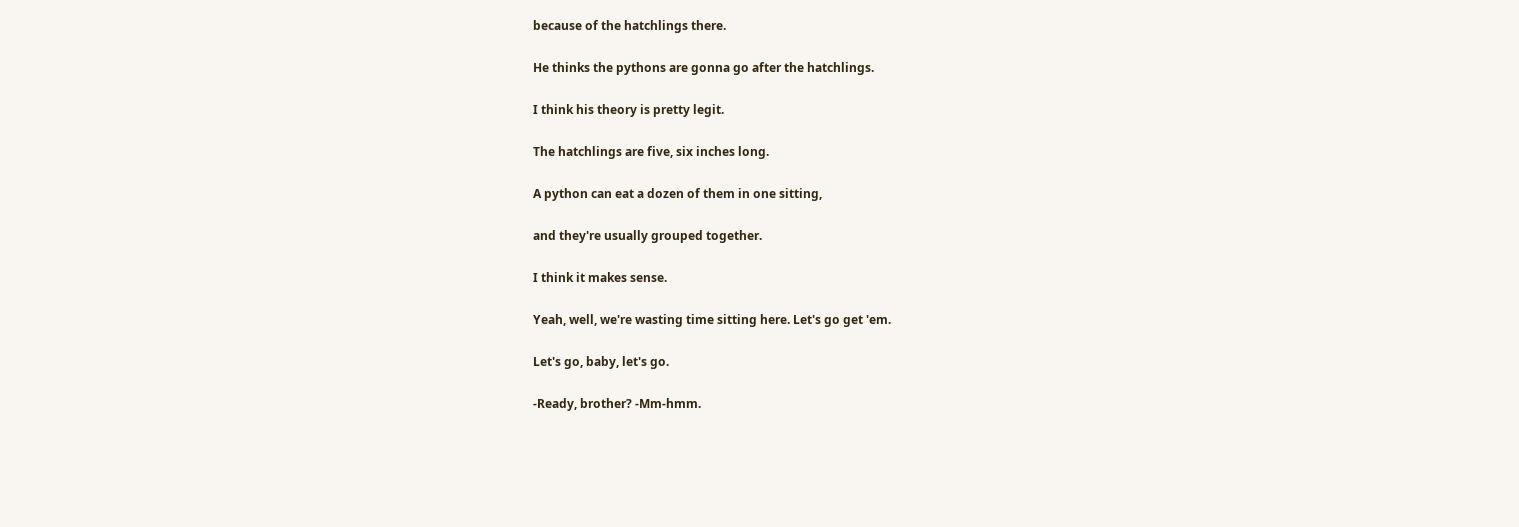because of the hatchlings there.

He thinks the pythons are gonna go after the hatchlings.

I think his theory is pretty legit.

The hatchlings are five, six inches long.

A python can eat a dozen of them in one sitting,

and they're usually grouped together.

I think it makes sense.

Yeah, well, we're wasting time sitting here. Let's go get 'em.

Let's go, baby, let's go.

-Ready, brother? -Mm-hmm.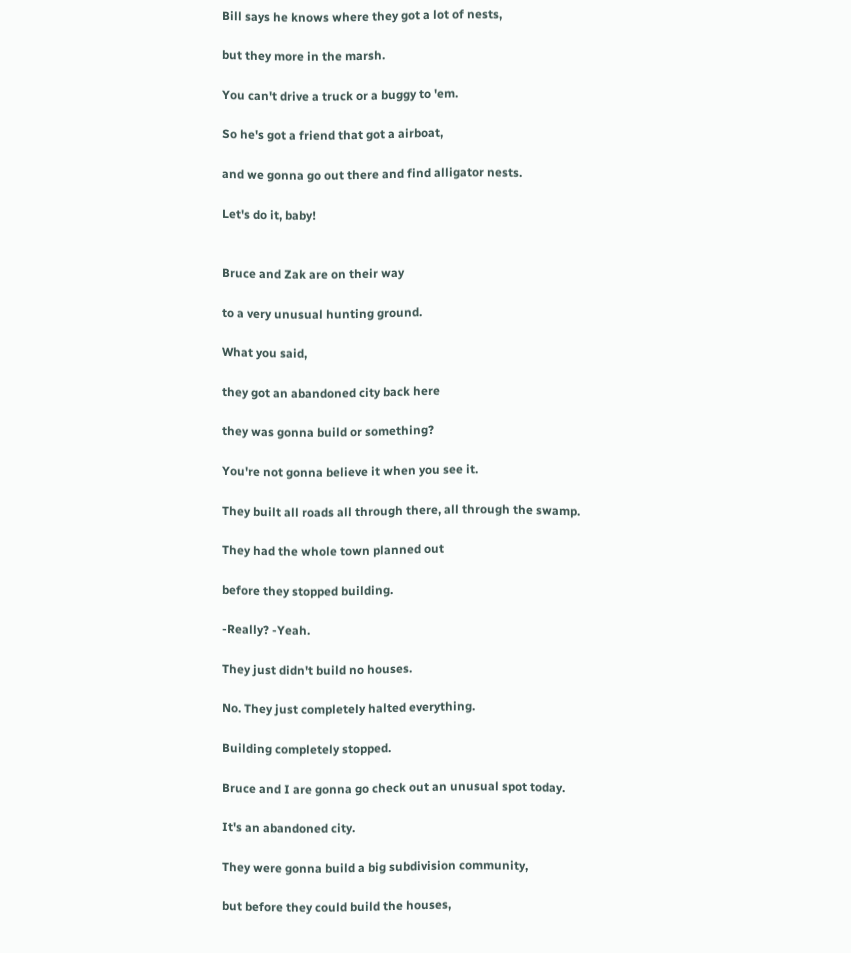Bill says he knows where they got a lot of nests,

but they more in the marsh.

You can't drive a truck or a buggy to 'em.

So he's got a friend that got a airboat,

and we gonna go out there and find alligator nests.

Let's do it, baby!


Bruce and Zak are on their way

to a very unusual hunting ground.

What you said,

they got an abandoned city back here

they was gonna build or something?

You're not gonna believe it when you see it.

They built all roads all through there, all through the swamp.

They had the whole town planned out

before they stopped building.

-Really? -Yeah.

They just didn't build no houses.

No. They just completely halted everything.

Building completely stopped.

Bruce and I are gonna go check out an unusual spot today.

It's an abandoned city.

They were gonna build a big subdivision community,

but before they could build the houses,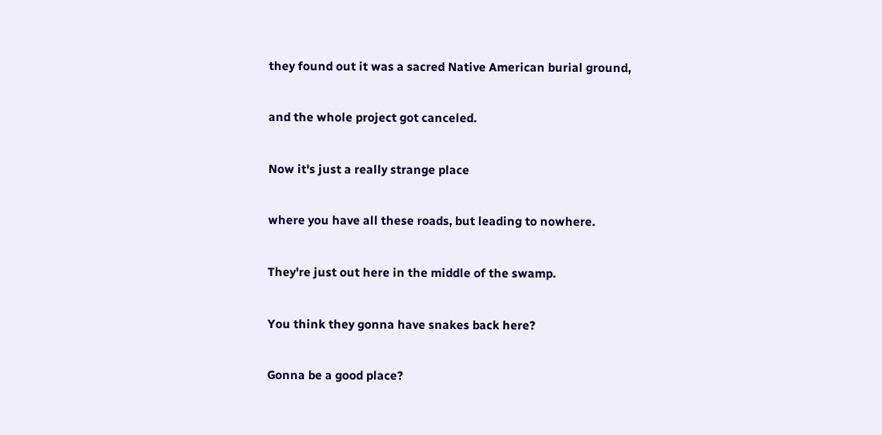they found out it was a sacred Native American burial ground,

and the whole project got canceled.

Now it's just a really strange place

where you have all these roads, but leading to nowhere.

They're just out here in the middle of the swamp.

You think they gonna have snakes back here?

Gonna be a good place?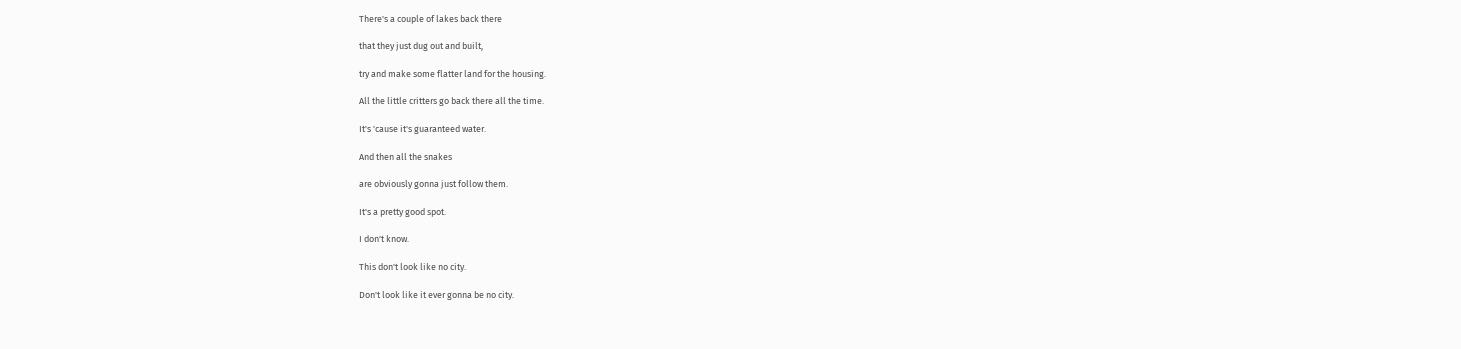There's a couple of lakes back there

that they just dug out and built,

try and make some flatter land for the housing.

All the little critters go back there all the time.

It's 'cause it's guaranteed water.

And then all the snakes

are obviously gonna just follow them.

It's a pretty good spot.

I don't know.

This don't look like no city.

Don't look like it ever gonna be no city.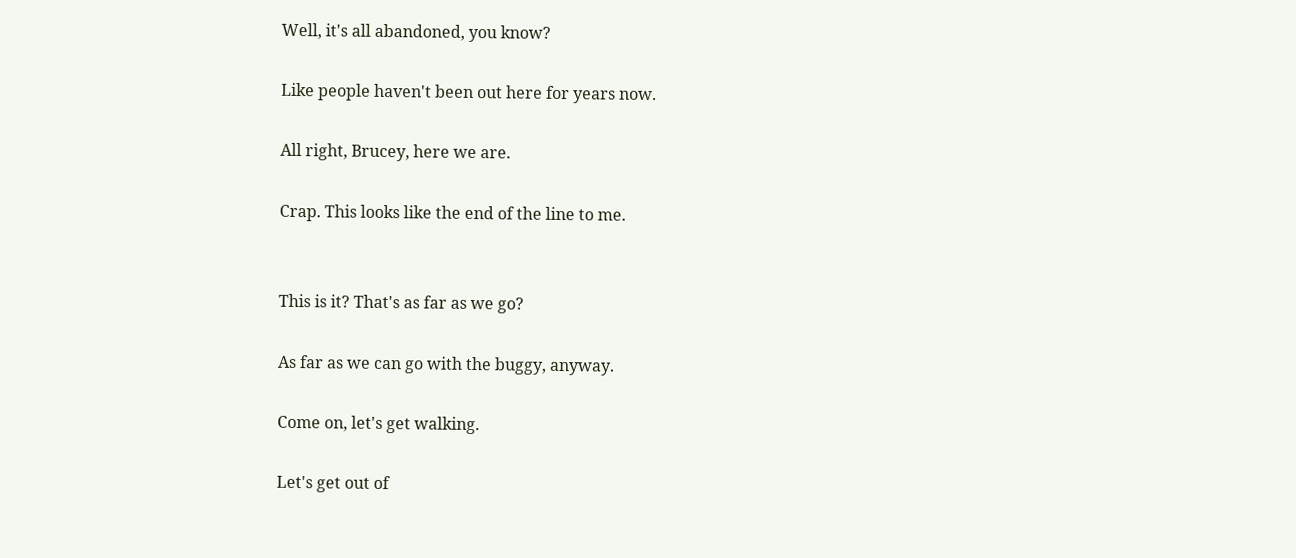Well, it's all abandoned, you know?

Like people haven't been out here for years now.

All right, Brucey, here we are.

Crap. This looks like the end of the line to me.


This is it? That's as far as we go?

As far as we can go with the buggy, anyway.

Come on, let's get walking.

Let's get out of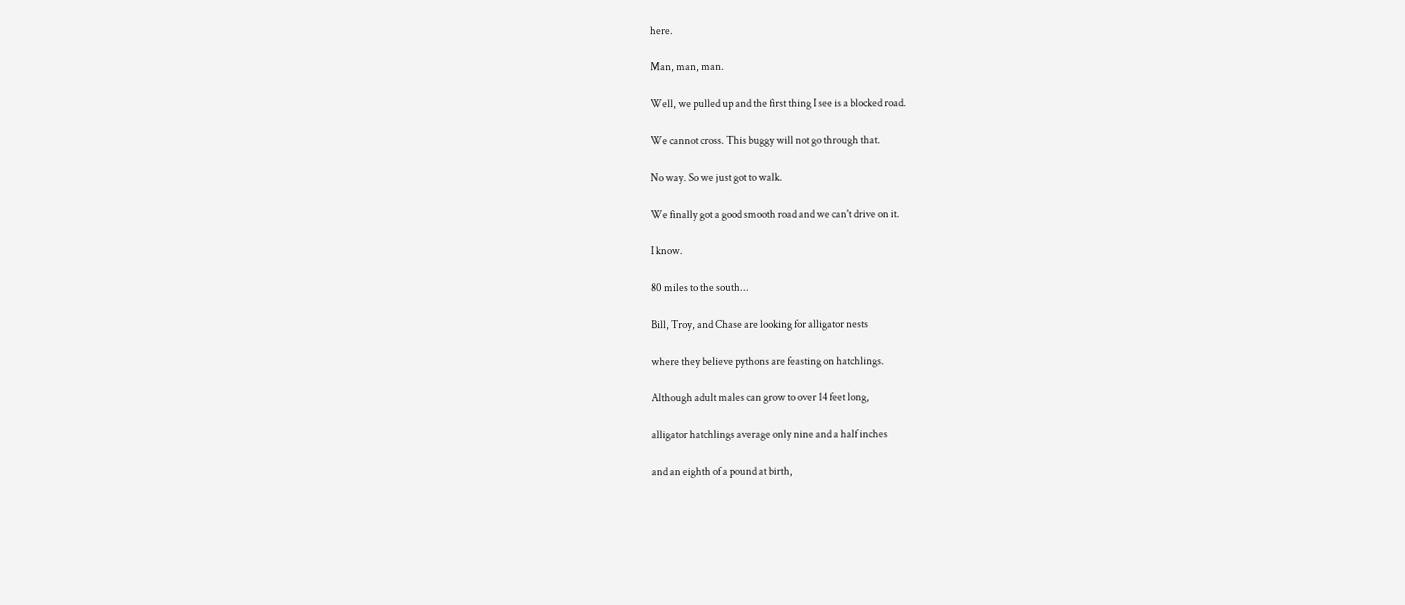here.

Man, man, man.

Well, we pulled up and the first thing I see is a blocked road.

We cannot cross. This buggy will not go through that.

No way. So we just got to walk.

We finally got a good smooth road and we can't drive on it.

I know.

80 miles to the south...

Bill, Troy, and Chase are looking for alligator nests

where they believe pythons are feasting on hatchlings.

Although adult males can grow to over 14 feet long,

alligator hatchlings average only nine and a half inches

and an eighth of a pound at birth,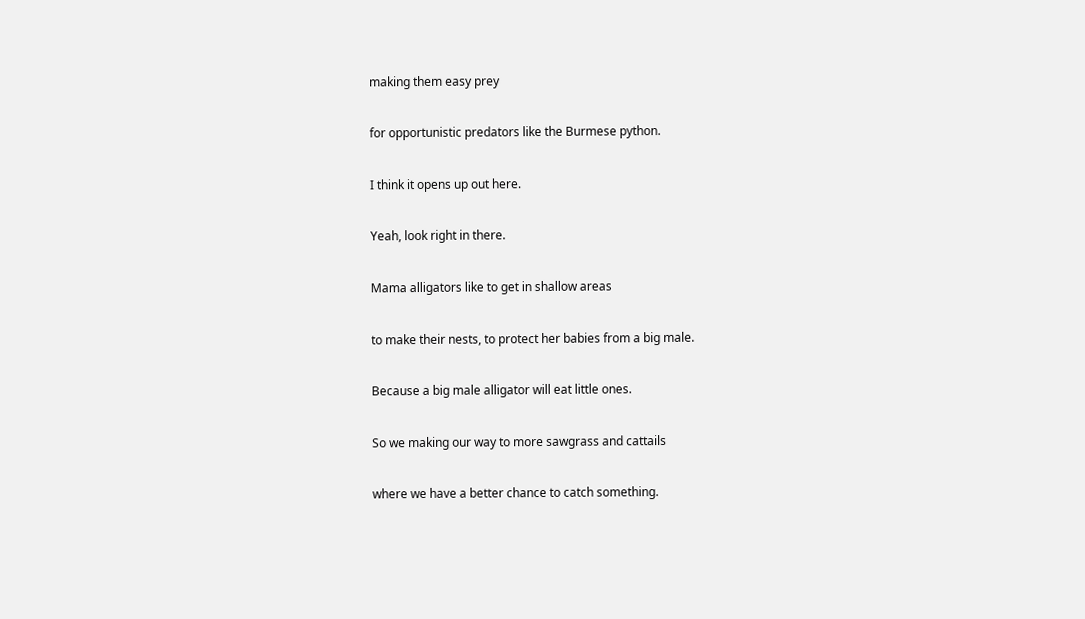making them easy prey

for opportunistic predators like the Burmese python.

I think it opens up out here.

Yeah, look right in there.

Mama alligators like to get in shallow areas

to make their nests, to protect her babies from a big male.

Because a big male alligator will eat little ones.

So we making our way to more sawgrass and cattails

where we have a better chance to catch something.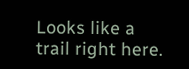Looks like a trail right here.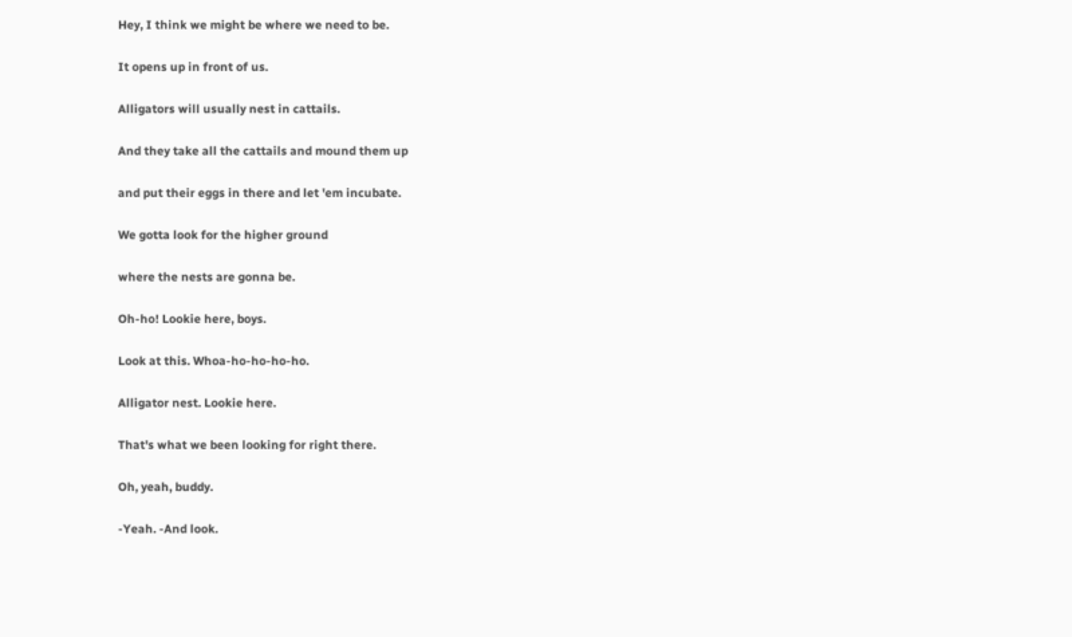Hey, I think we might be where we need to be.

It opens up in front of us.

Alligators will usually nest in cattails.

And they take all the cattails and mound them up

and put their eggs in there and let 'em incubate.

We gotta look for the higher ground

where the nests are gonna be.

Oh-ho! Lookie here, boys.

Look at this. Whoa-ho-ho-ho-ho.

Alligator nest. Lookie here.

That's what we been looking for right there.

Oh, yeah, buddy.

-Yeah. -And look.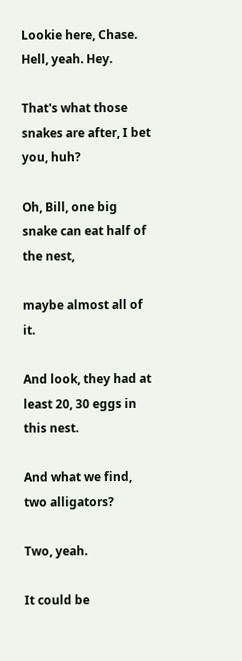Lookie here, Chase. Hell, yeah. Hey.

That's what those snakes are after, I bet you, huh?

Oh, Bill, one big snake can eat half of the nest,

maybe almost all of it.

And look, they had at least 20, 30 eggs in this nest.

And what we find, two alligators?

Two, yeah.

It could be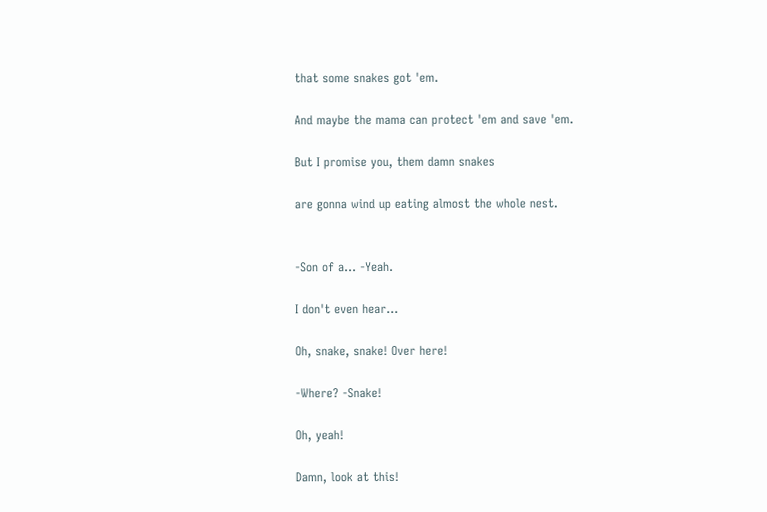that some snakes got 'em.

And maybe the mama can protect 'em and save 'em.

But I promise you, them damn snakes

are gonna wind up eating almost the whole nest.


-Son of a... -Yeah.

I don't even hear...

Oh, snake, snake! Over here!

-Where? -Snake!

Oh, yeah!

Damn, look at this!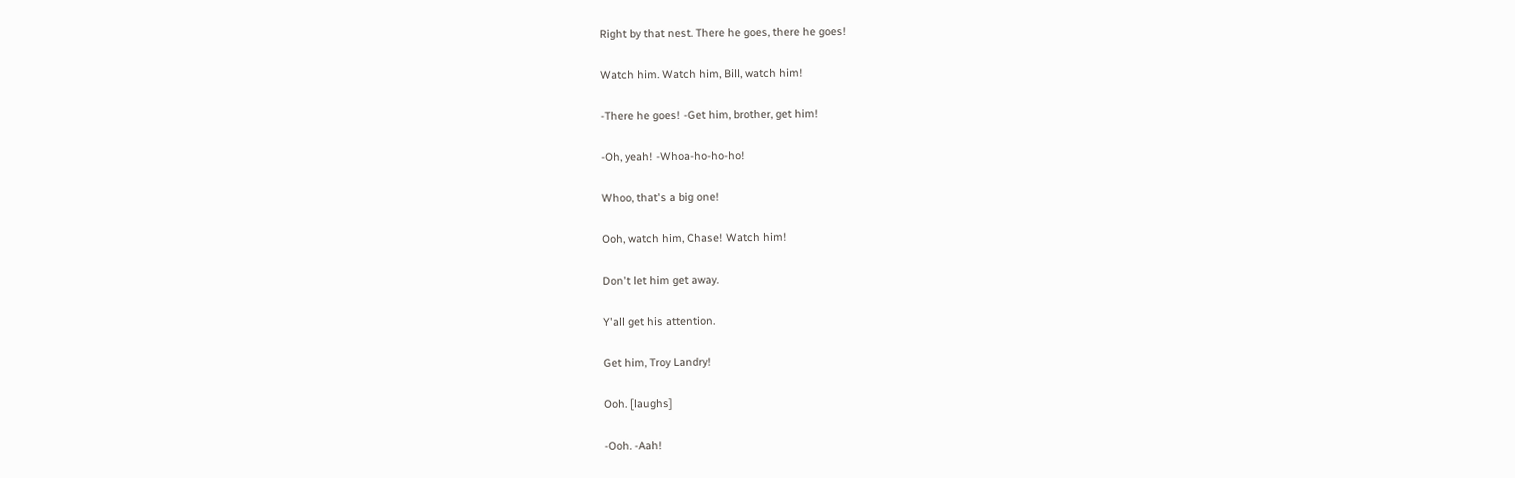Right by that nest. There he goes, there he goes!

Watch him. Watch him, Bill, watch him!

-There he goes! -Get him, brother, get him!

-Oh, yeah! -Whoa-ho-ho-ho!

Whoo, that's a big one!

Ooh, watch him, Chase! Watch him!

Don't let him get away.

Y'all get his attention.

Get him, Troy Landry!

Ooh. [laughs]

-Ooh. -Aah!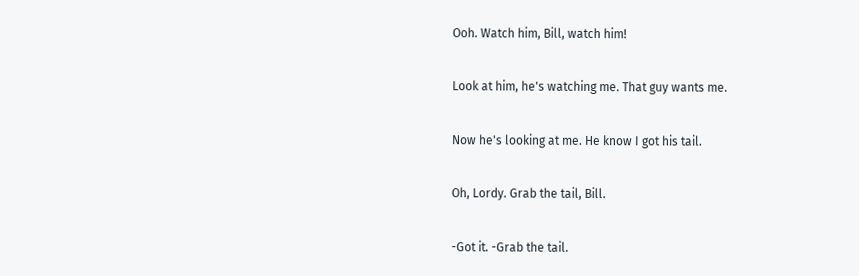Ooh. Watch him, Bill, watch him!

Look at him, he's watching me. That guy wants me.

Now he's looking at me. He know I got his tail.

Oh, Lordy. Grab the tail, Bill.

-Got it. -Grab the tail.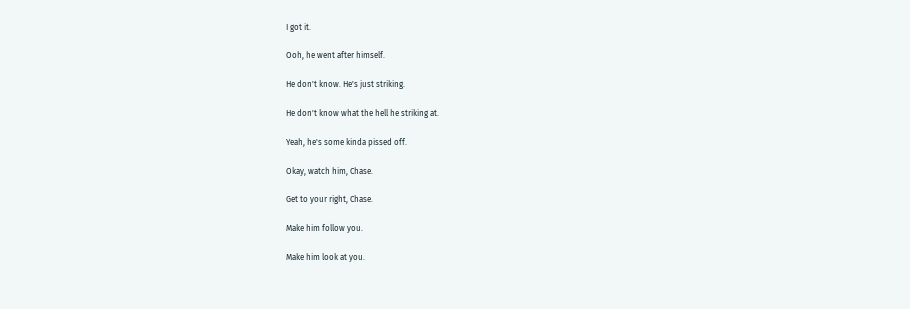I got it.

Ooh, he went after himself.

He don't know. He's just striking.

He don't know what the hell he striking at.

Yeah, he's some kinda pissed off.

Okay, watch him, Chase.

Get to your right, Chase.

Make him follow you.

Make him look at you.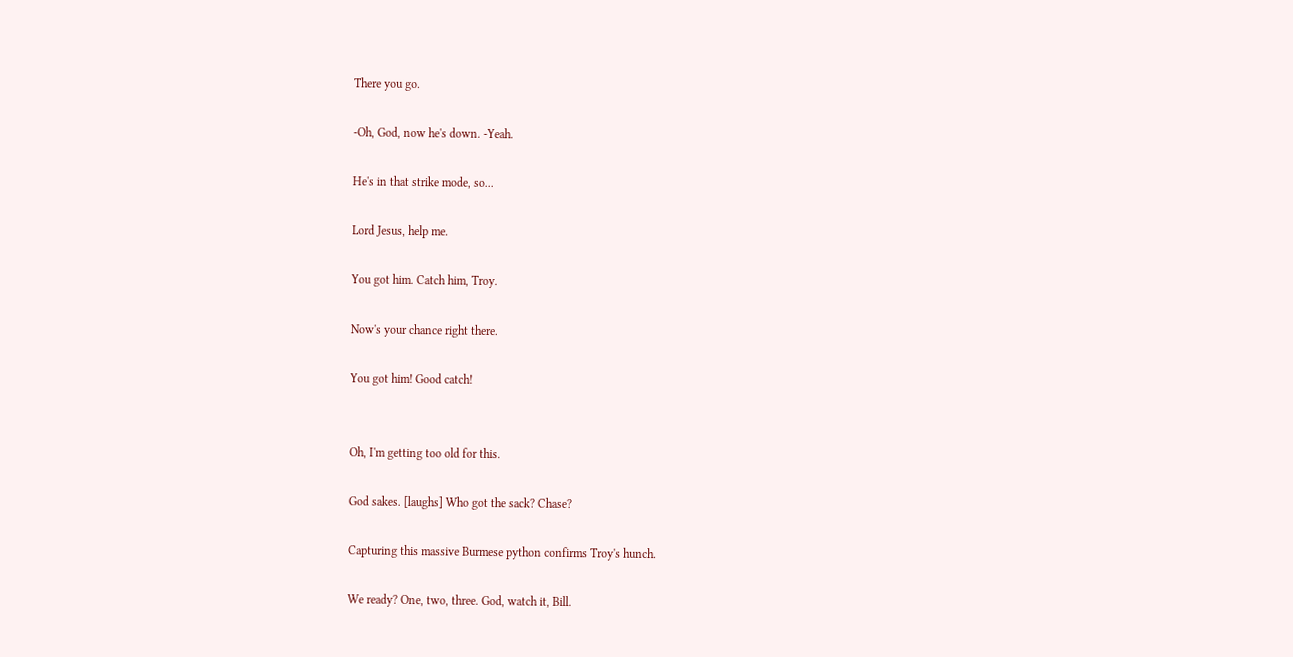There you go.

-Oh, God, now he's down. -Yeah.

He's in that strike mode, so...

Lord Jesus, help me.

You got him. Catch him, Troy.

Now's your chance right there.

You got him! Good catch!


Oh, I'm getting too old for this.

God sakes. [laughs] Who got the sack? Chase?

Capturing this massive Burmese python confirms Troy's hunch.

We ready? One, two, three. God, watch it, Bill.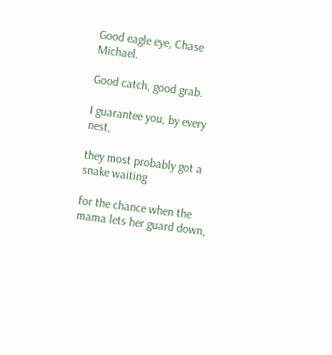Good eagle eye, Chase Michael.

Good catch, good grab.

I guarantee you, by every nest,

they most probably got a snake waiting

for the chance when the mama lets her guard down,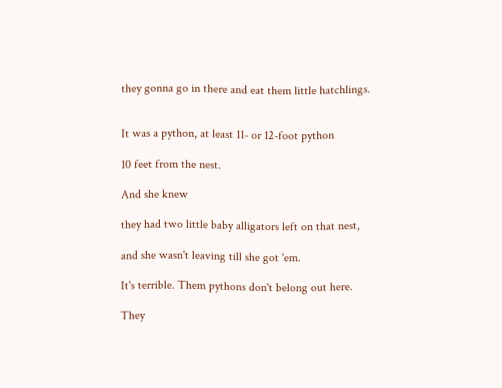they gonna go in there and eat them little hatchlings.


It was a python, at least 11- or 12-foot python

10 feet from the nest.

And she knew

they had two little baby alligators left on that nest,

and she wasn't leaving till she got 'em.

It's terrible. Them pythons don't belong out here.

They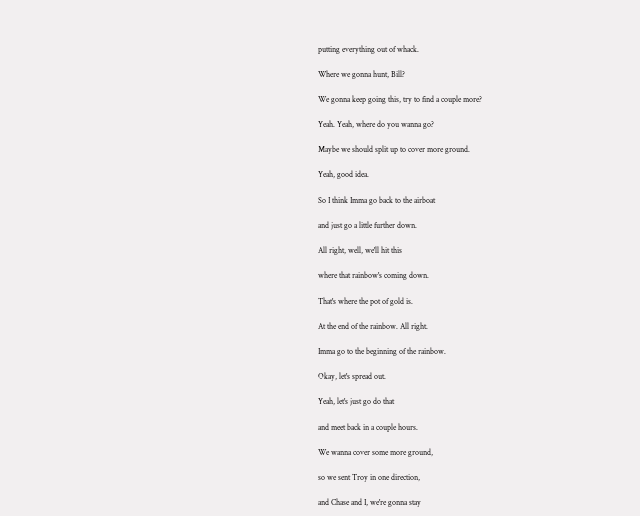putting everything out of whack.

Where we gonna hunt, Bill?

We gonna keep going this, try to find a couple more?

Yeah. Yeah, where do you wanna go?

Maybe we should split up to cover more ground.

Yeah, good idea.

So I think Imma go back to the airboat

and just go a little further down.

All right, well, we'll hit this

where that rainbow's coming down.

That's where the pot of gold is.

At the end of the rainbow. All right.

Imma go to the beginning of the rainbow.

Okay, let's spread out.

Yeah, let's just go do that

and meet back in a couple hours.

We wanna cover some more ground,

so we sent Troy in one direction,

and Chase and I, we're gonna stay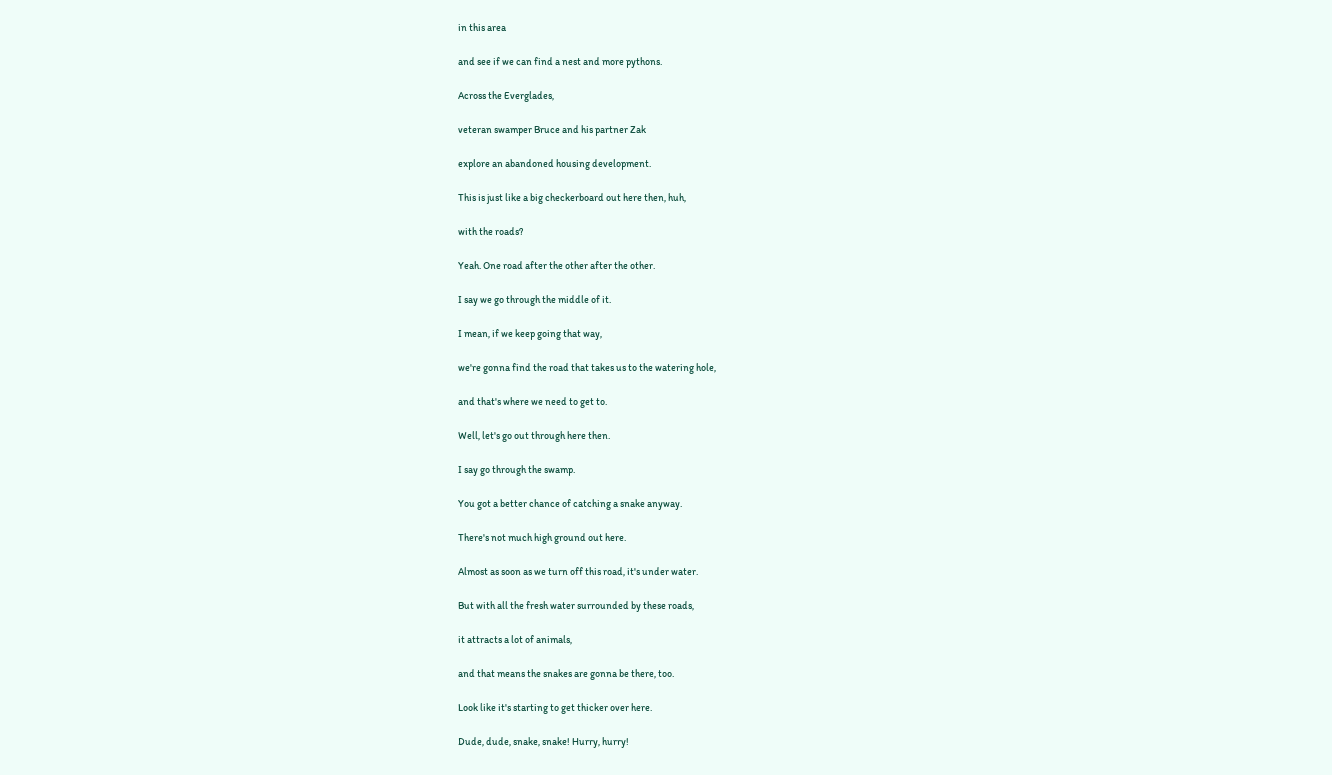in this area

and see if we can find a nest and more pythons.

Across the Everglades,

veteran swamper Bruce and his partner Zak

explore an abandoned housing development.

This is just like a big checkerboard out here then, huh,

with the roads?

Yeah. One road after the other after the other.

I say we go through the middle of it.

I mean, if we keep going that way,

we're gonna find the road that takes us to the watering hole,

and that's where we need to get to.

Well, let's go out through here then.

I say go through the swamp.

You got a better chance of catching a snake anyway.

There's not much high ground out here.

Almost as soon as we turn off this road, it's under water.

But with all the fresh water surrounded by these roads,

it attracts a lot of animals,

and that means the snakes are gonna be there, too.

Look like it's starting to get thicker over here.

Dude, dude, snake, snake! Hurry, hurry!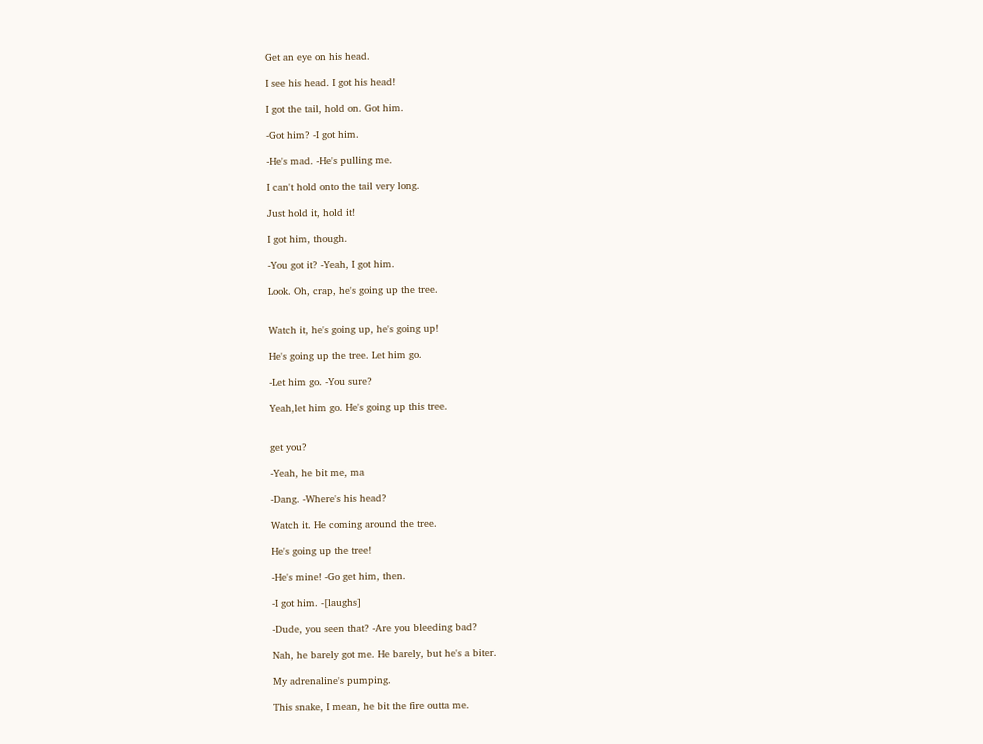Get an eye on his head.

I see his head. I got his head!

I got the tail, hold on. Got him.

-Got him? -I got him.

-He's mad. -He's pulling me.

I can't hold onto the tail very long.

Just hold it, hold it!

I got him, though.

-You got it? -Yeah, I got him.

Look. Oh, crap, he's going up the tree.


Watch it, he's going up, he's going up!

He's going up the tree. Let him go.

-Let him go. -You sure?

Yeah,let him go. He's going up this tree.


get you?

-Yeah, he bit me, ma

-Dang. -Where's his head?

Watch it. He coming around the tree.

He's going up the tree!

-He's mine! -Go get him, then.

-I got him. -[laughs]

-Dude, you seen that? -Are you bleeding bad?

Nah, he barely got me. He barely, but he's a biter.

My adrenaline's pumping.

This snake, I mean, he bit the fire outta me.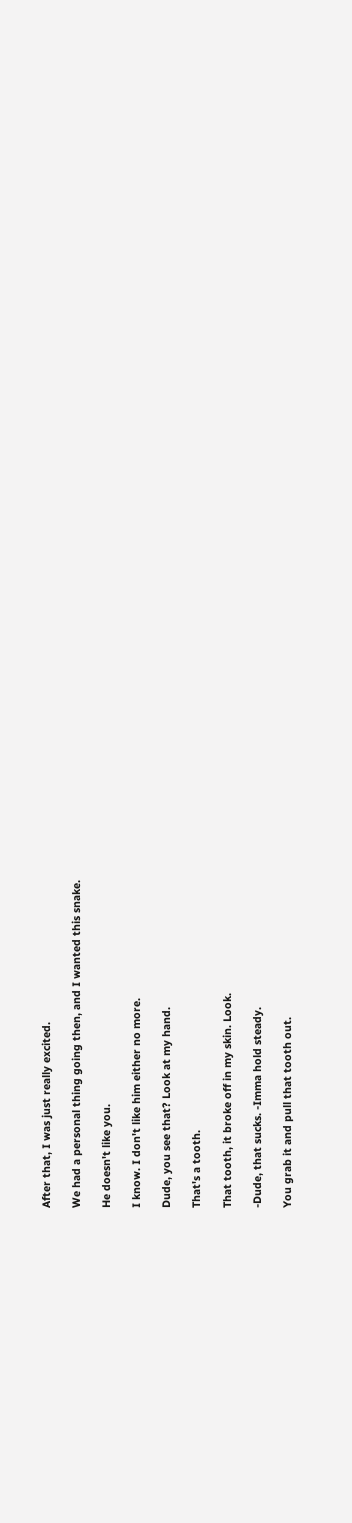After that, I was just really excited.

We had a personal thing going then, and I wanted this snake.

He doesn't like you.

I know. I don't like him either no more.

Dude, you see that? Look at my hand.

That's a tooth.

That tooth, it broke off in my skin. Look.

-Dude, that sucks. -Imma hold steady.

You grab it and pull that tooth out.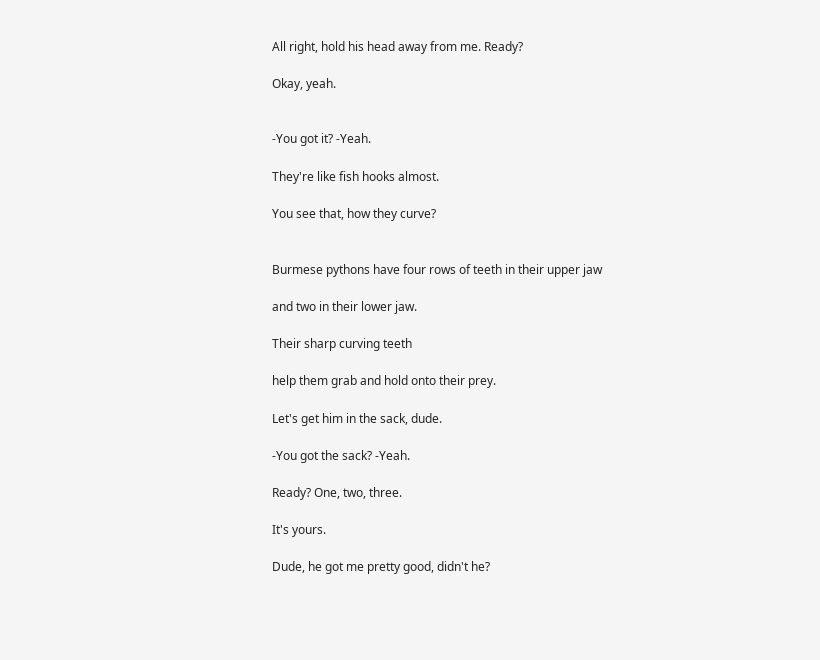All right, hold his head away from me. Ready?

Okay, yeah.


-You got it? -Yeah.

They're like fish hooks almost.

You see that, how they curve?


Burmese pythons have four rows of teeth in their upper jaw

and two in their lower jaw.

Their sharp curving teeth

help them grab and hold onto their prey.

Let's get him in the sack, dude.

-You got the sack? -Yeah.

Ready? One, two, three.

It's yours.

Dude, he got me pretty good, didn't he?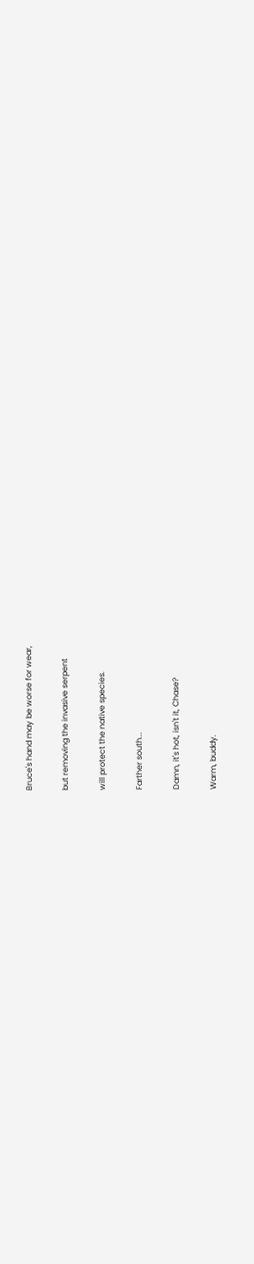Bruce's hand may be worse for wear,

but removing the invasive serpent

will protect the native species.

Farther south...

Damn, it's hot, isn't it, Chase?

Warm, buddy.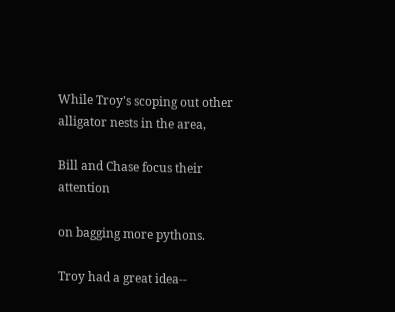While Troy's scoping out other alligator nests in the area,

Bill and Chase focus their attention

on bagging more pythons.

Troy had a great idea--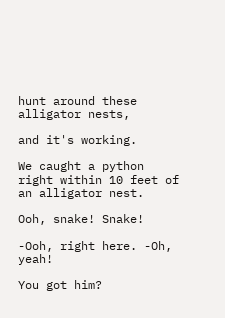hunt around these alligator nests,

and it's working.

We caught a python right within 10 feet of an alligator nest.

Ooh, snake! Snake!

-Ooh, right here. -Oh, yeah!

You got him?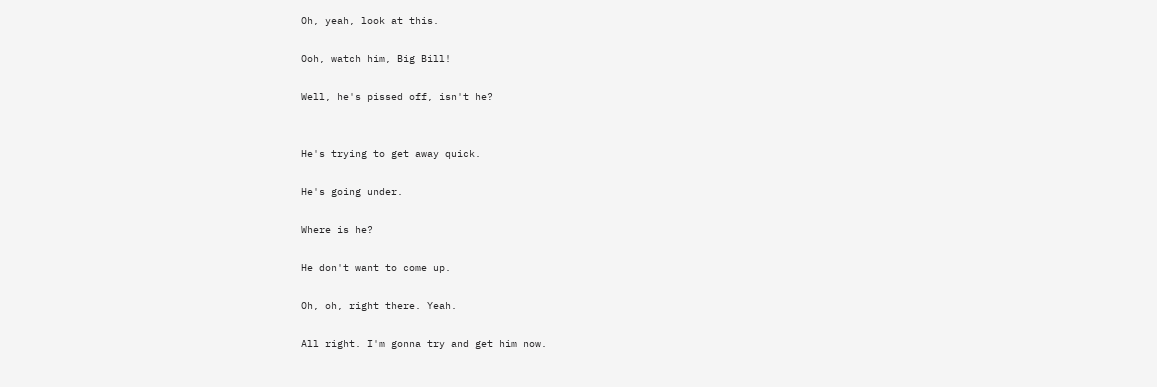Oh, yeah, look at this.

Ooh, watch him, Big Bill!

Well, he's pissed off, isn't he?


He's trying to get away quick.

He's going under.

Where is he?

He don't want to come up.

Oh, oh, right there. Yeah.

All right. I'm gonna try and get him now.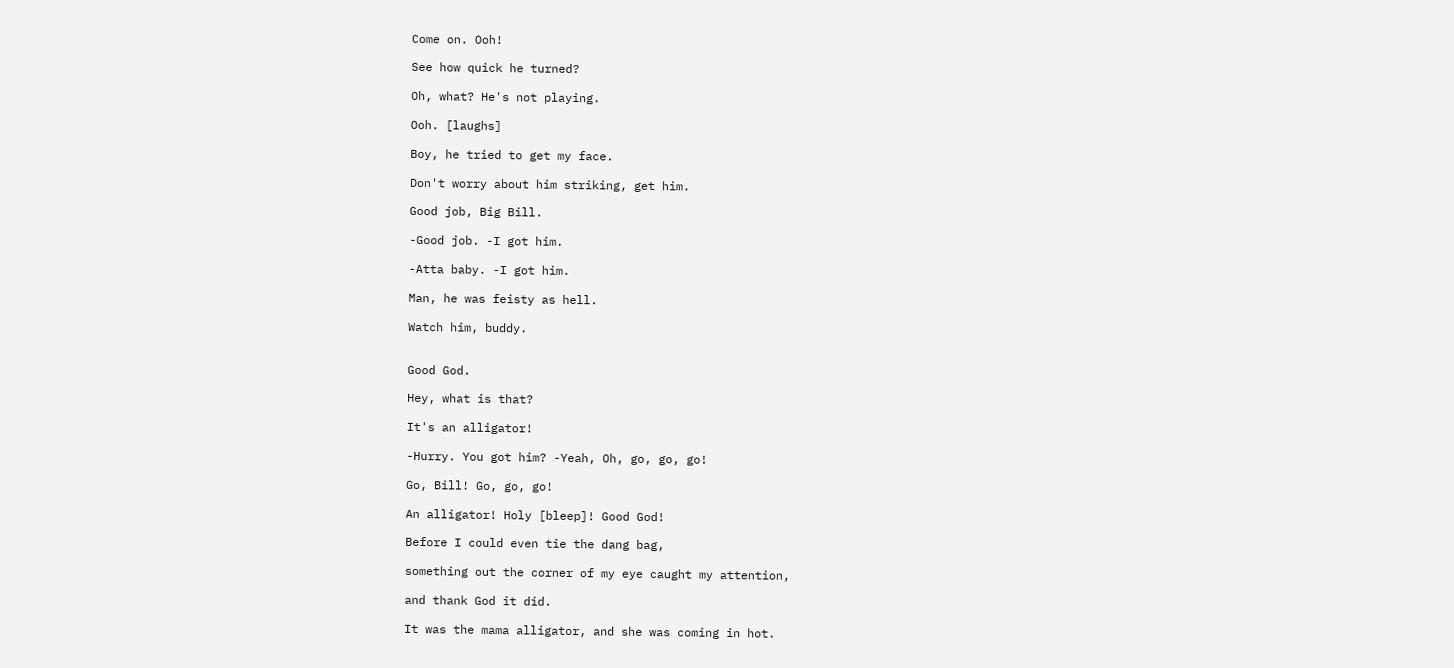Come on. Ooh!

See how quick he turned?

Oh, what? He's not playing.

Ooh. [laughs]

Boy, he tried to get my face.

Don't worry about him striking, get him.

Good job, Big Bill.

-Good job. -I got him.

-Atta baby. -I got him.

Man, he was feisty as hell.

Watch him, buddy.


Good God.

Hey, what is that?

It's an alligator!

-Hurry. You got him? -Yeah, Oh, go, go, go!

Go, Bill! Go, go, go!

An alligator! Holy [bleep]! Good God!

Before I could even tie the dang bag,

something out the corner of my eye caught my attention,

and thank God it did.

It was the mama alligator, and she was coming in hot.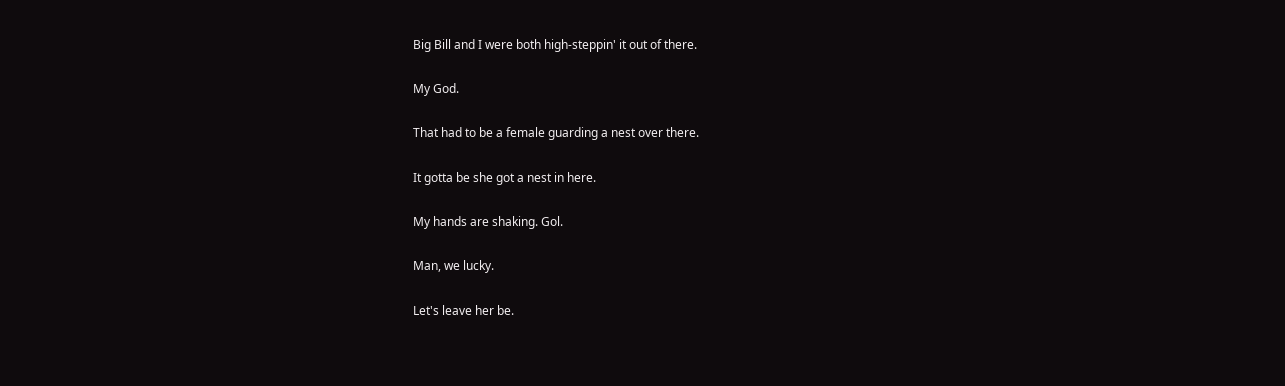Big Bill and I were both high-steppin' it out of there.

My God.

That had to be a female guarding a nest over there.

It gotta be she got a nest in here.

My hands are shaking. Gol.

Man, we lucky.

Let's leave her be.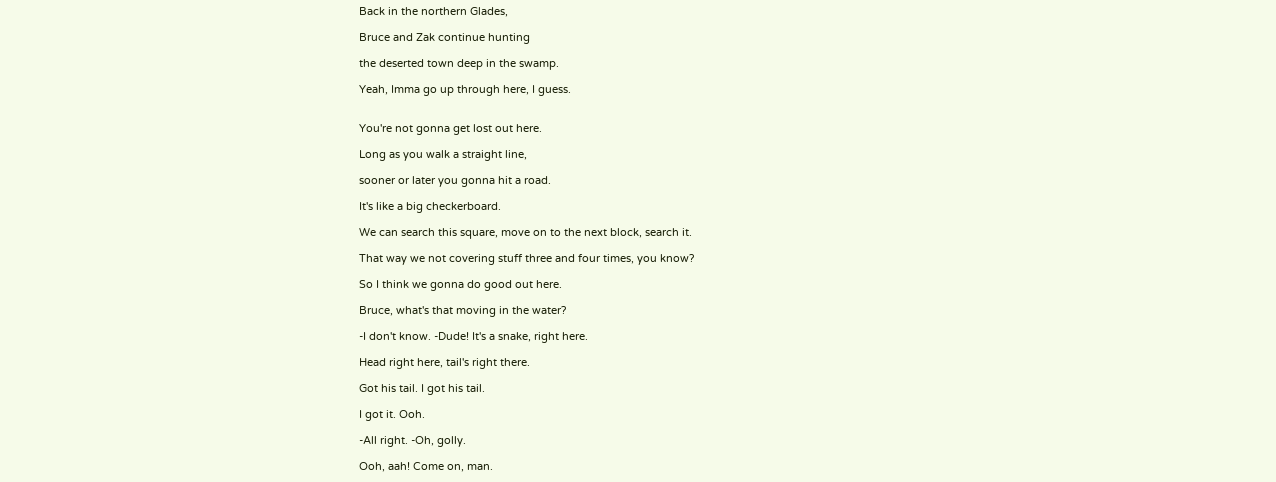Back in the northern Glades,

Bruce and Zak continue hunting

the deserted town deep in the swamp.

Yeah, Imma go up through here, I guess.


You're not gonna get lost out here.

Long as you walk a straight line,

sooner or later you gonna hit a road.

It's like a big checkerboard.

We can search this square, move on to the next block, search it.

That way we not covering stuff three and four times, you know?

So I think we gonna do good out here.

Bruce, what's that moving in the water?

-I don't know. -Dude! It's a snake, right here.

Head right here, tail's right there.

Got his tail. I got his tail.

I got it. Ooh.

-All right. -Oh, golly.

Ooh, aah! Come on, man.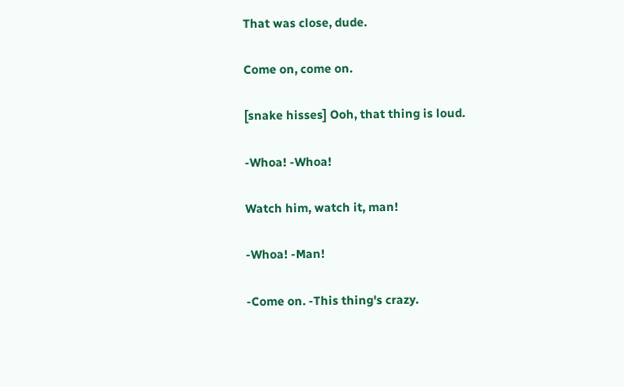That was close, dude.

Come on, come on.

[snake hisses] Ooh, that thing is loud.

-Whoa! -Whoa!

Watch him, watch it, man!

-Whoa! -Man!

-Come on. -This thing's crazy.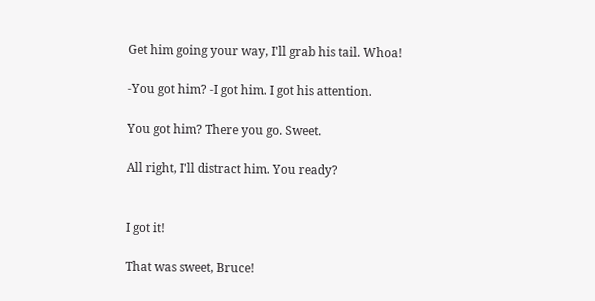Get him going your way, I'll grab his tail. Whoa!

-You got him? -I got him. I got his attention.

You got him? There you go. Sweet.

All right, I'll distract him. You ready?


I got it!

That was sweet, Bruce!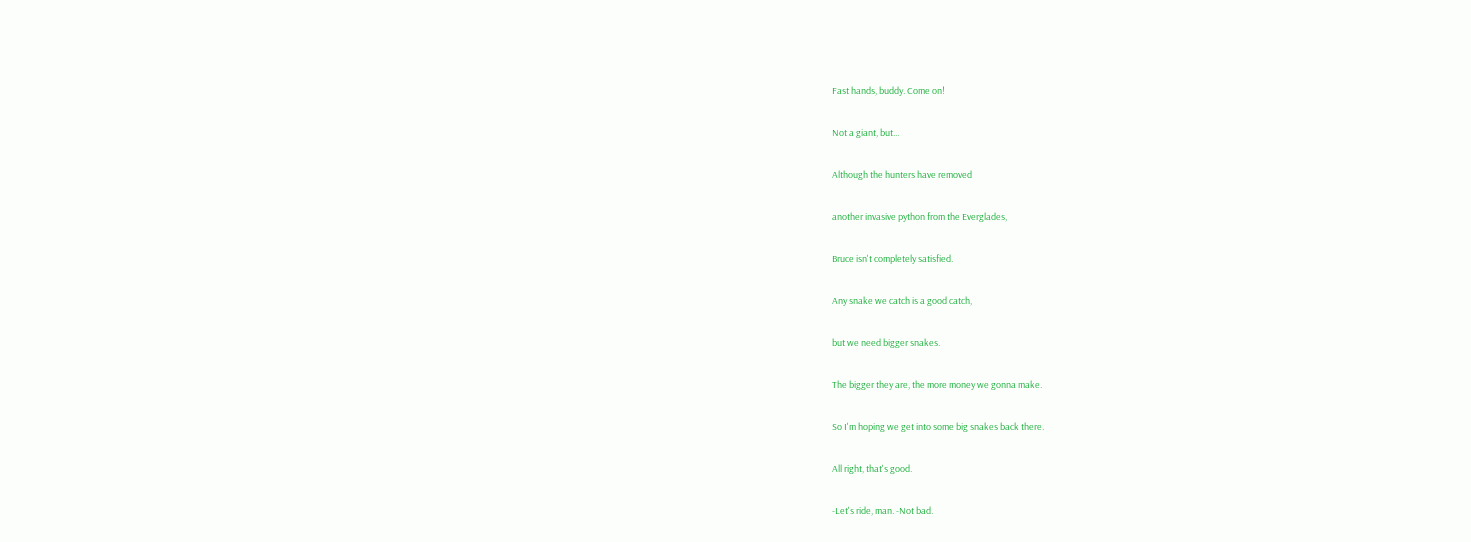Fast hands, buddy. Come on!

Not a giant, but...

Although the hunters have removed

another invasive python from the Everglades,

Bruce isn't completely satisfied.

Any snake we catch is a good catch,

but we need bigger snakes.

The bigger they are, the more money we gonna make.

So I'm hoping we get into some big snakes back there.

All right, that's good.

-Let's ride, man. -Not bad.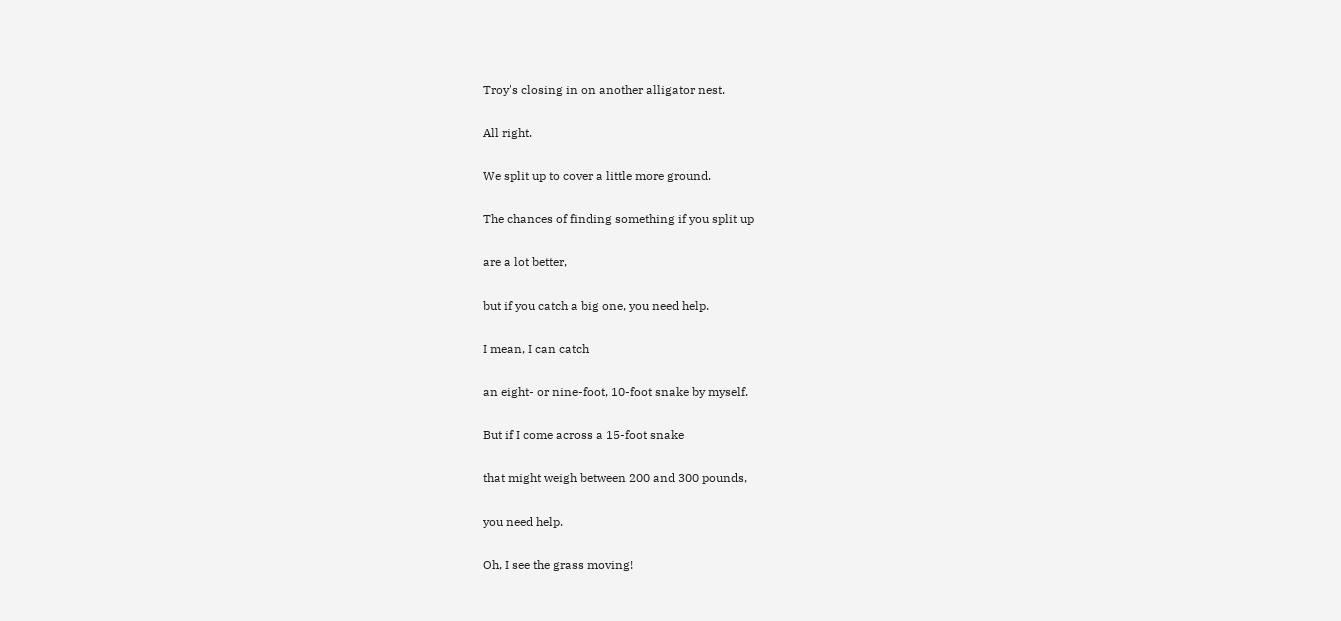Troy's closing in on another alligator nest.

All right.

We split up to cover a little more ground.

The chances of finding something if you split up

are a lot better,

but if you catch a big one, you need help.

I mean, I can catch

an eight- or nine-foot, 10-foot snake by myself.

But if I come across a 15-foot snake

that might weigh between 200 and 300 pounds,

you need help.

Oh, I see the grass moving!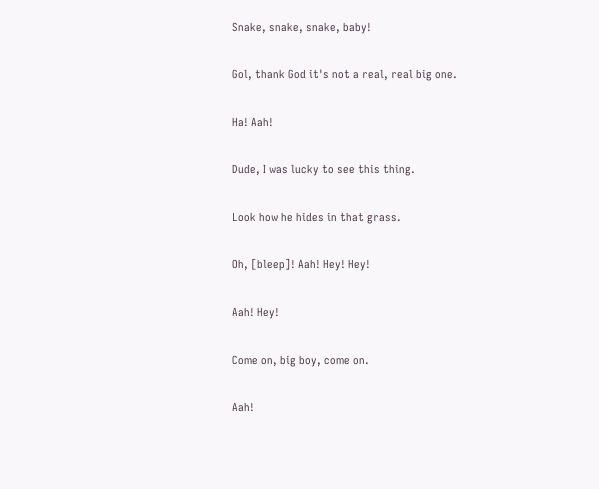Snake, snake, snake, baby!

Gol, thank God it's not a real, real big one.

Ha! Aah!

Dude, I was lucky to see this thing.

Look how he hides in that grass.

Oh, [bleep]! Aah! Hey! Hey!

Aah! Hey!

Come on, big boy, come on.

Aah!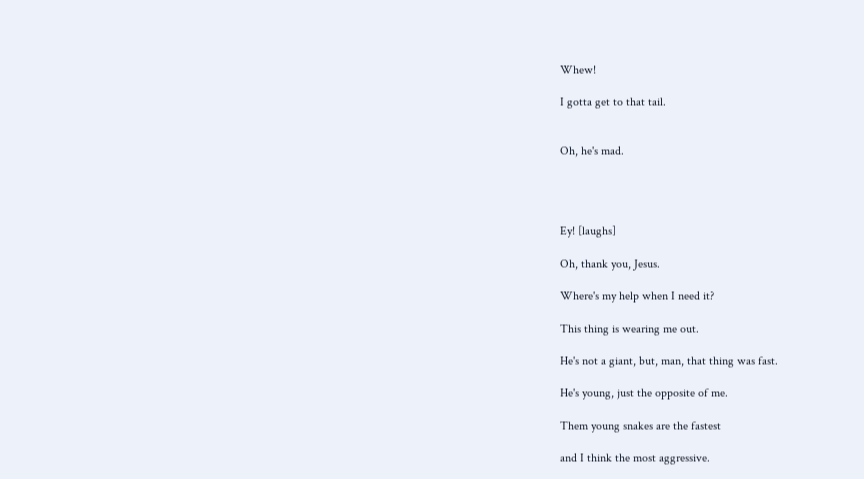Whew!

I gotta get to that tail.


Oh, he's mad.




Ey! [laughs]

Oh, thank you, Jesus.

Where's my help when I need it?

This thing is wearing me out.

He's not a giant, but, man, that thing was fast.

He's young, just the opposite of me.

Them young snakes are the fastest

and I think the most aggressive.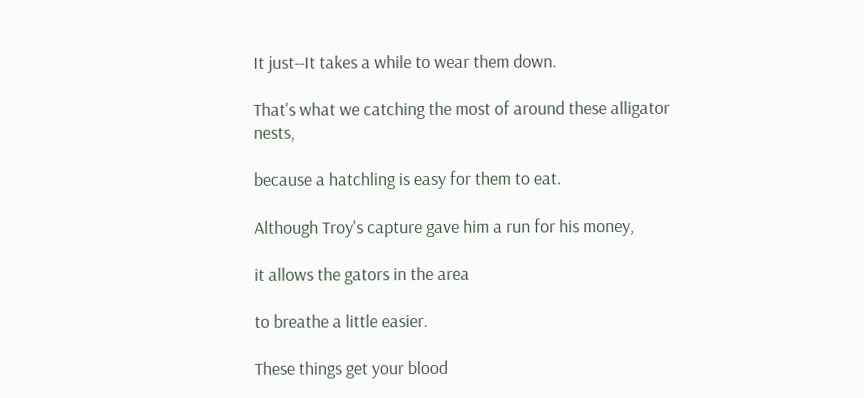It just--It takes a while to wear them down.

That's what we catching the most of around these alligator nests,

because a hatchling is easy for them to eat.

Although Troy's capture gave him a run for his money,

it allows the gators in the area

to breathe a little easier.

These things get your blood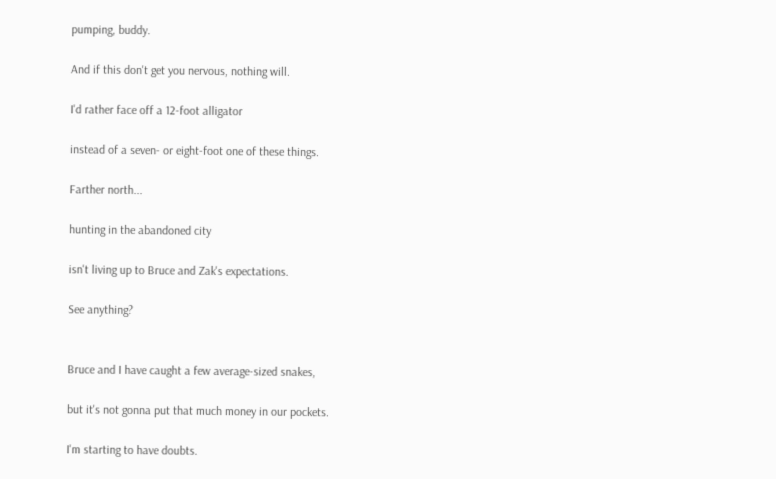pumping, buddy.

And if this don't get you nervous, nothing will.

I'd rather face off a 12-foot alligator

instead of a seven- or eight-foot one of these things.

Farther north...

hunting in the abandoned city

isn't living up to Bruce and Zak's expectations.

See anything?


Bruce and I have caught a few average-sized snakes,

but it's not gonna put that much money in our pockets.

I'm starting to have doubts.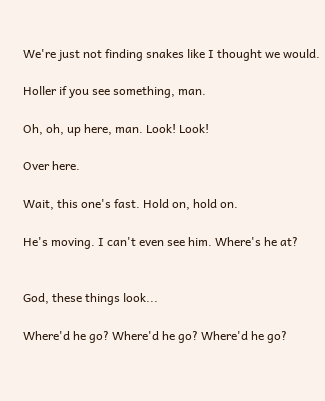We're just not finding snakes like I thought we would.

Holler if you see something, man.

Oh, oh, up here, man. Look! Look!

Over here.

Wait, this one's fast. Hold on, hold on.

He's moving. I can't even see him. Where's he at?


God, these things look...

Where'd he go? Where'd he go? Where'd he go?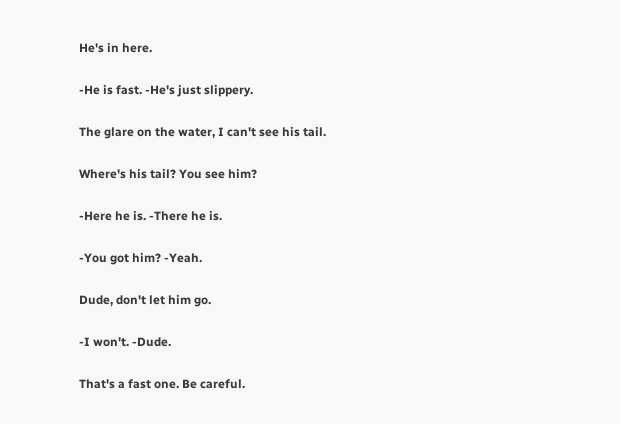He's in here.

-He is fast. -He's just slippery.

The glare on the water, I can't see his tail.

Where's his tail? You see him?

-Here he is. -There he is.

-You got him? -Yeah.

Dude, don't let him go.

-I won't. -Dude.

That's a fast one. Be careful.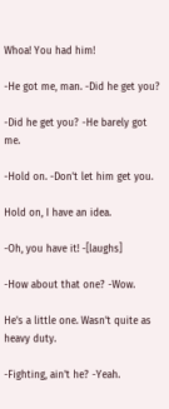Whoa! You had him!

-He got me, man. -Did he get you?

-Did he get you? -He barely got me.

-Hold on. -Don't let him get you.

Hold on, I have an idea.

-Oh, you have it! -[laughs]

-How about that one? -Wow.

He's a little one. Wasn't quite as heavy duty.

-Fighting, ain't he? -Yeah.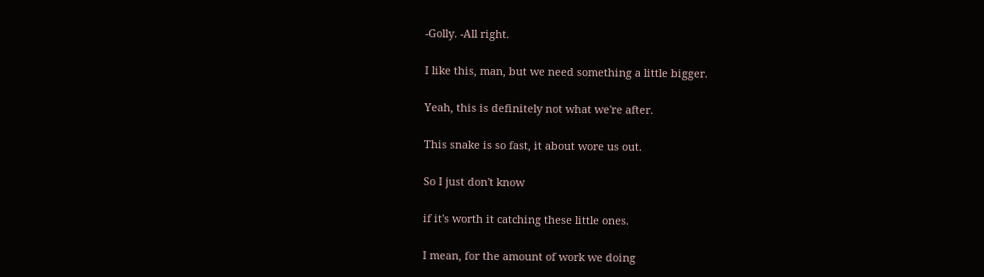-Golly. -All right.

I like this, man, but we need something a little bigger.

Yeah, this is definitely not what we're after.

This snake is so fast, it about wore us out.

So I just don't know

if it's worth it catching these little ones.

I mean, for the amount of work we doing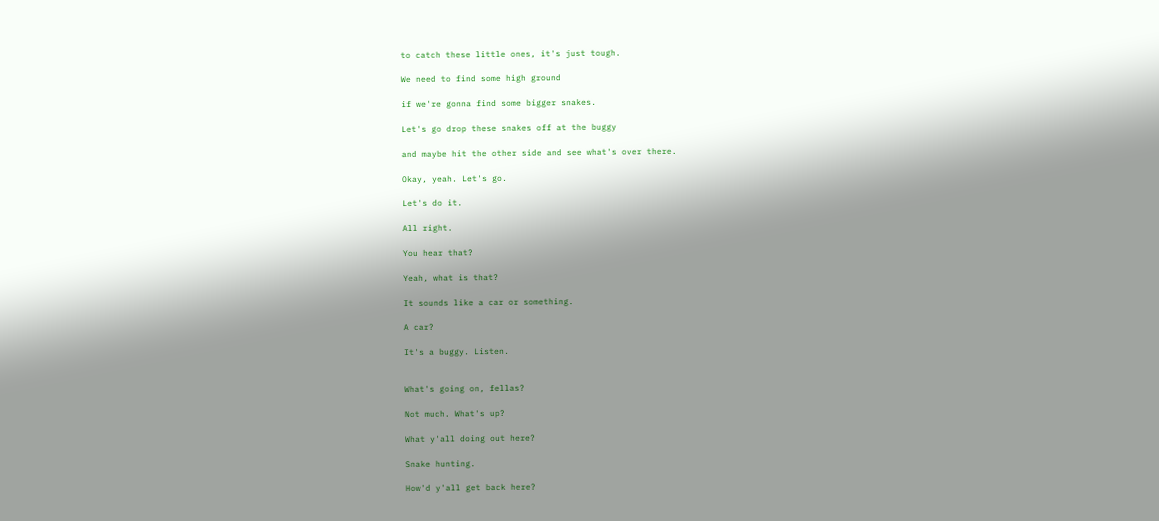to catch these little ones, it's just tough.

We need to find some high ground

if we're gonna find some bigger snakes.

Let's go drop these snakes off at the buggy

and maybe hit the other side and see what's over there.

Okay, yeah. Let's go.

Let's do it.

All right.

You hear that?

Yeah, what is that?

It sounds like a car or something.

A car?

It's a buggy. Listen.


What's going on, fellas?

Not much. What's up?

What y'all doing out here?

Snake hunting.

How'd y'all get back here?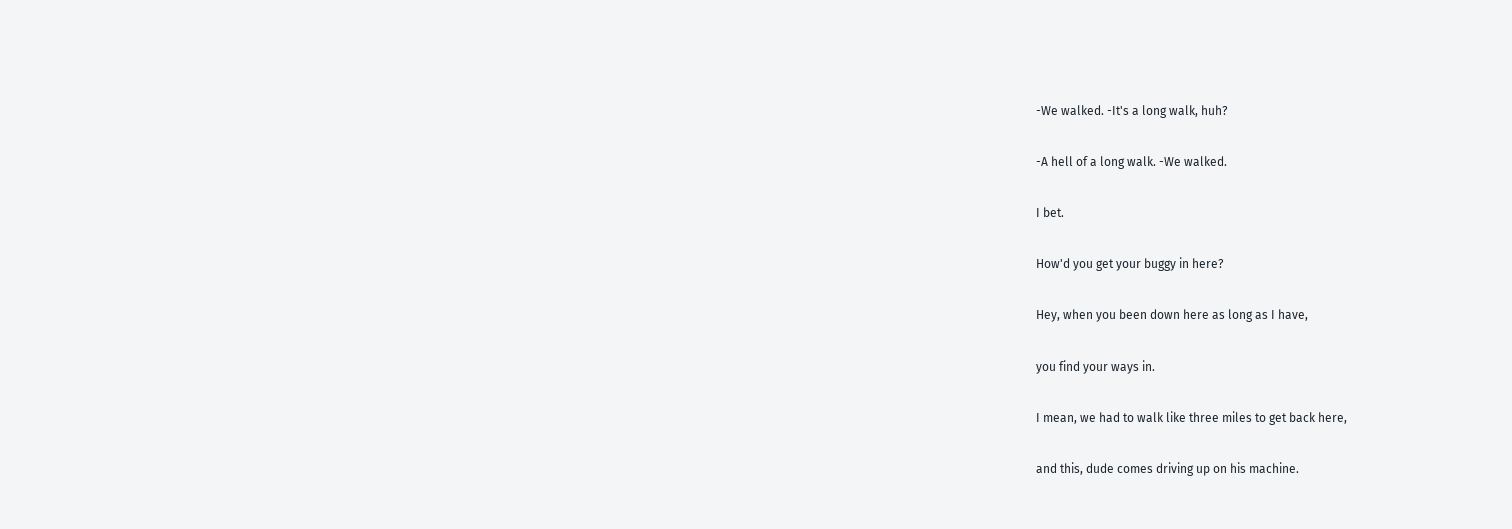-We walked. -It's a long walk, huh?

-A hell of a long walk. -We walked.

I bet.

How'd you get your buggy in here?

Hey, when you been down here as long as I have,

you find your ways in.

I mean, we had to walk like three miles to get back here,

and this, dude comes driving up on his machine.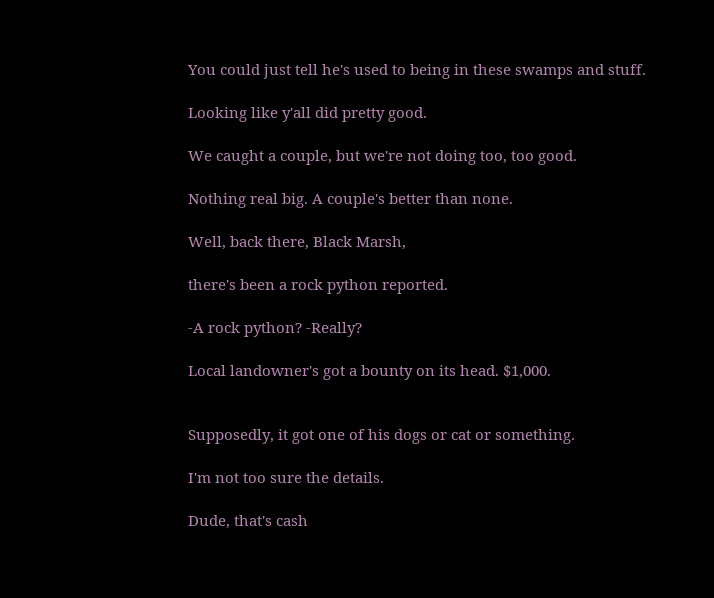You could just tell he's used to being in these swamps and stuff.

Looking like y'all did pretty good.

We caught a couple, but we're not doing too, too good.

Nothing real big. A couple's better than none.

Well, back there, Black Marsh,

there's been a rock python reported.

-A rock python? -Really?

Local landowner's got a bounty on its head. $1,000.


Supposedly, it got one of his dogs or cat or something.

I'm not too sure the details.

Dude, that's cash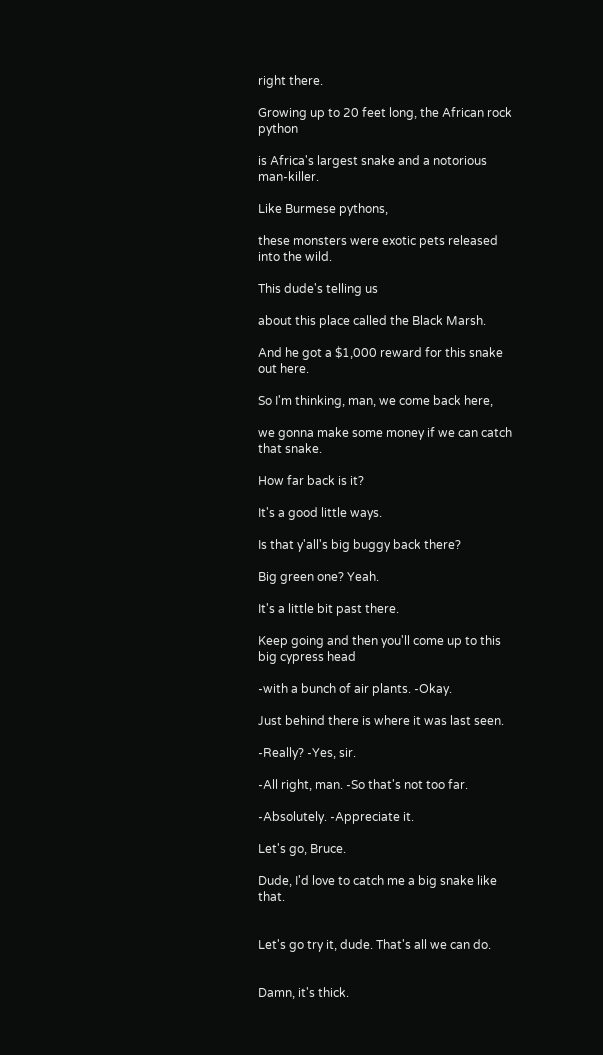right there.

Growing up to 20 feet long, the African rock python

is Africa's largest snake and a notorious man-killer.

Like Burmese pythons,

these monsters were exotic pets released into the wild.

This dude's telling us

about this place called the Black Marsh.

And he got a $1,000 reward for this snake out here.

So I'm thinking, man, we come back here,

we gonna make some money if we can catch that snake.

How far back is it?

It's a good little ways.

Is that y'all's big buggy back there?

Big green one? Yeah.

It's a little bit past there.

Keep going and then you'll come up to this big cypress head

-with a bunch of air plants. -Okay.

Just behind there is where it was last seen.

-Really? -Yes, sir.

-All right, man. -So that's not too far.

-Absolutely. -Appreciate it.

Let's go, Bruce.

Dude, I'd love to catch me a big snake like that.


Let's go try it, dude. That's all we can do.


Damn, it's thick.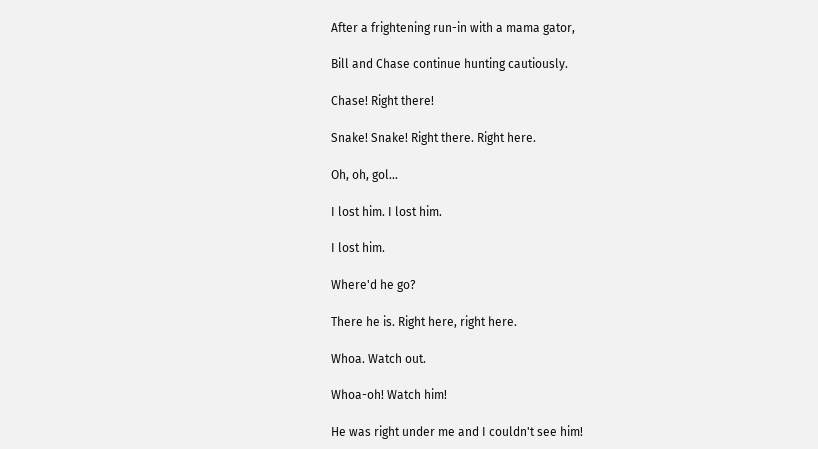After a frightening run-in with a mama gator,

Bill and Chase continue hunting cautiously.

Chase! Right there!

Snake! Snake! Right there. Right here.

Oh, oh, gol...

I lost him. I lost him.

I lost him.

Where'd he go?

There he is. Right here, right here.

Whoa. Watch out.

Whoa-oh! Watch him!

He was right under me and I couldn't see him!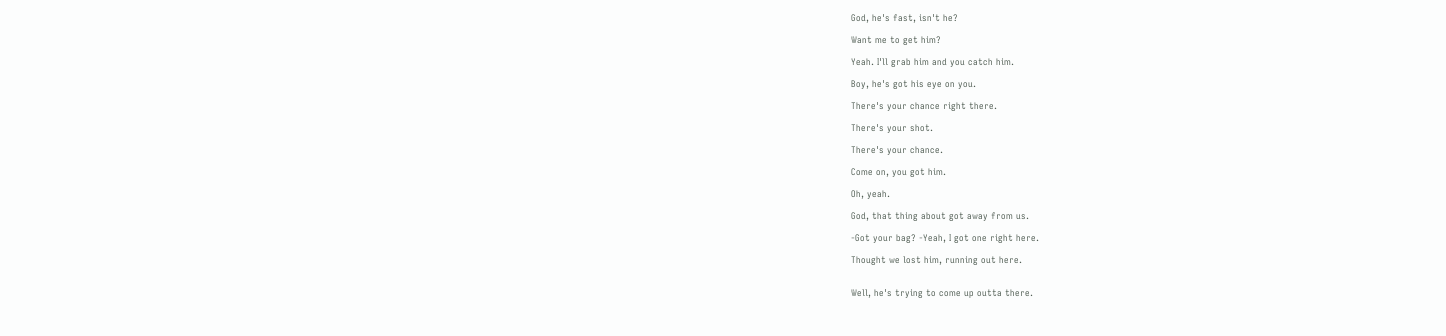God, he's fast, isn't he?

Want me to get him?

Yeah. I'll grab him and you catch him.

Boy, he's got his eye on you.

There's your chance right there.

There's your shot.

There's your chance.

Come on, you got him.

Oh, yeah.

God, that thing about got away from us.

-Got your bag? -Yeah, I got one right here.

Thought we lost him, running out here.


Well, he's trying to come up outta there.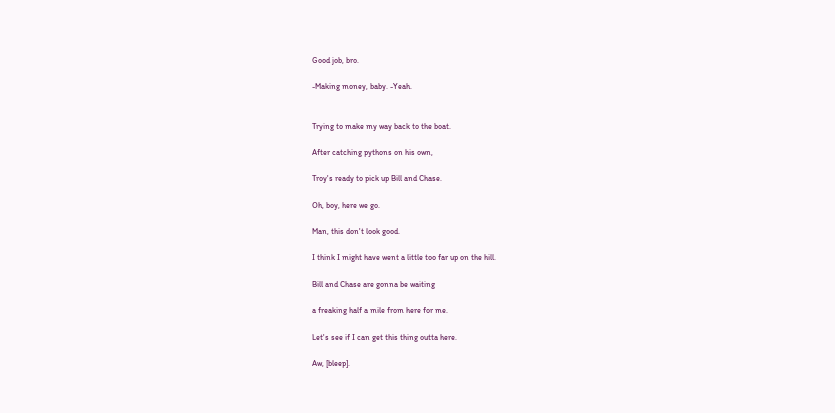Good job, bro.

-Making money, baby. -Yeah.


Trying to make my way back to the boat.

After catching pythons on his own,

Troy's ready to pick up Bill and Chase.

Oh, boy, here we go.

Man, this don't look good.

I think I might have went a little too far up on the hill.

Bill and Chase are gonna be waiting

a freaking half a mile from here for me.

Let's see if I can get this thing outta here.

Aw, [bleep].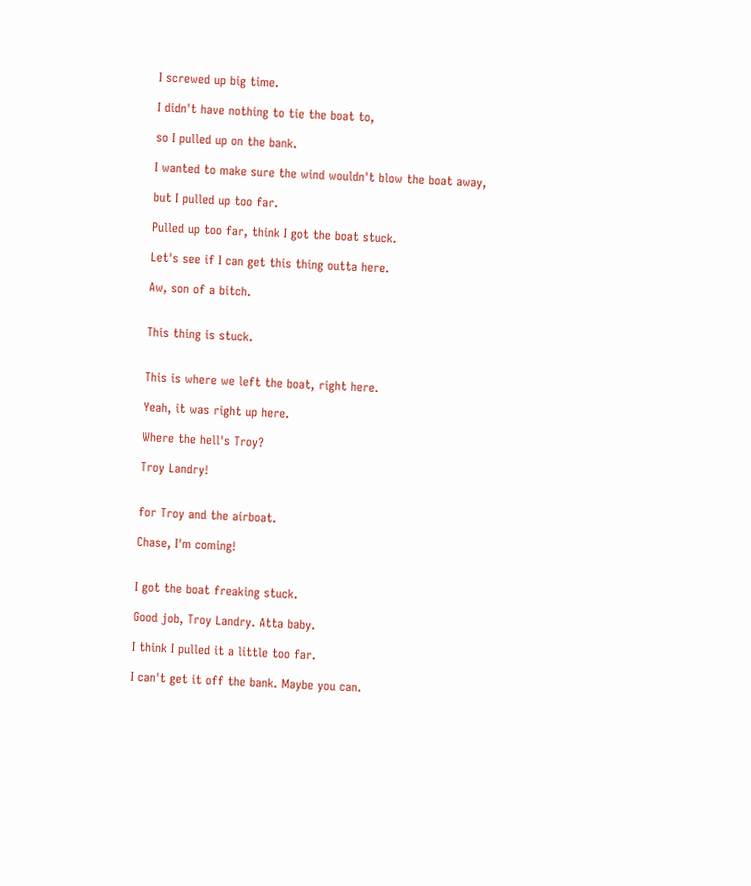I screwed up big time.

I didn't have nothing to tie the boat to,

so I pulled up on the bank.

I wanted to make sure the wind wouldn't blow the boat away,

but I pulled up too far.

Pulled up too far, think I got the boat stuck.

Let's see if I can get this thing outta here.

Aw, son of a bitch.


This thing is stuck.


This is where we left the boat, right here.

Yeah, it was right up here.

Where the hell's Troy?

Troy Landry!


for Troy and the airboat.

Chase, I'm coming!


I got the boat freaking stuck.

Good job, Troy Landry. Atta baby.

I think I pulled it a little too far.

I can't get it off the bank. Maybe you can.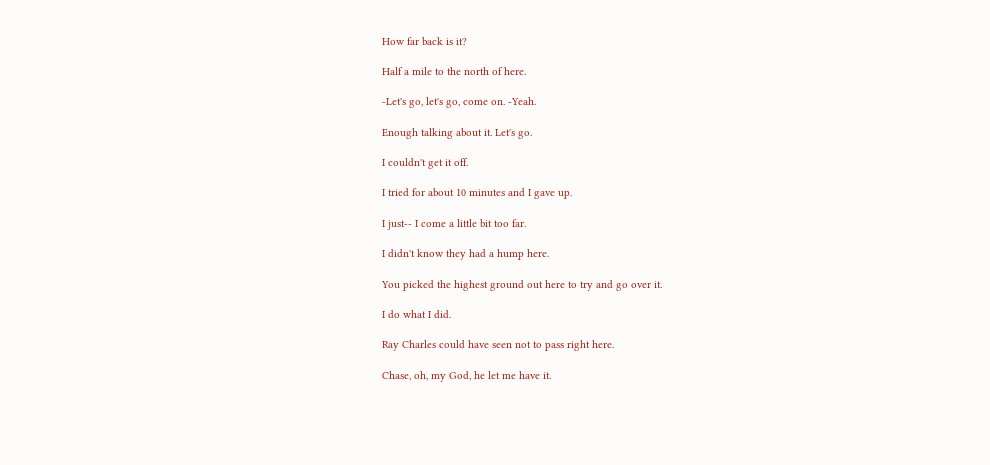How far back is it?

Half a mile to the north of here.

-Let's go, let's go, come on. -Yeah.

Enough talking about it. Let's go.

I couldn't get it off.

I tried for about 10 minutes and I gave up.

I just-- I come a little bit too far.

I didn't know they had a hump here.

You picked the highest ground out here to try and go over it.

I do what I did.

Ray Charles could have seen not to pass right here.

Chase, oh, my God, he let me have it.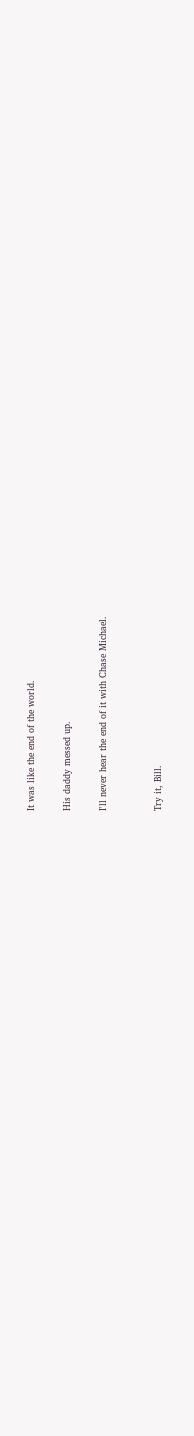It was like the end of the world.

His daddy messed up.

I'll never hear the end of it with Chase Michael.


Try it, Bill.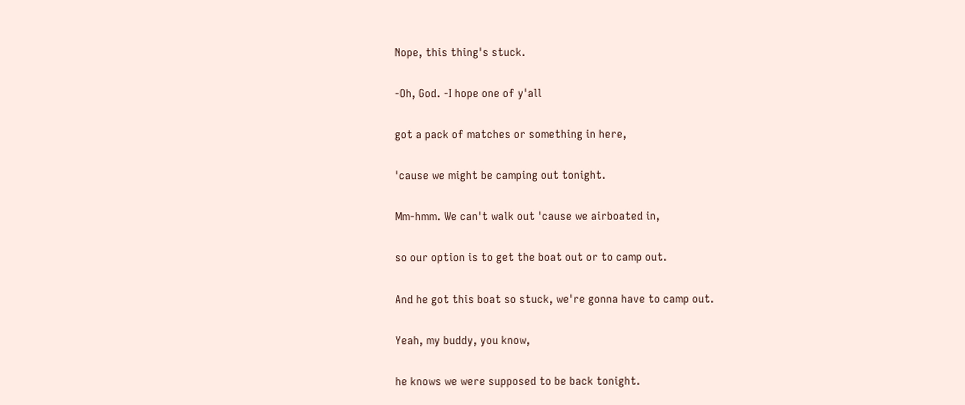Nope, this thing's stuck.

-Oh, God. -I hope one of y'all

got a pack of matches or something in here,

'cause we might be camping out tonight.

Mm-hmm. We can't walk out 'cause we airboated in,

so our option is to get the boat out or to camp out.

And he got this boat so stuck, we're gonna have to camp out.

Yeah, my buddy, you know,

he knows we were supposed to be back tonight.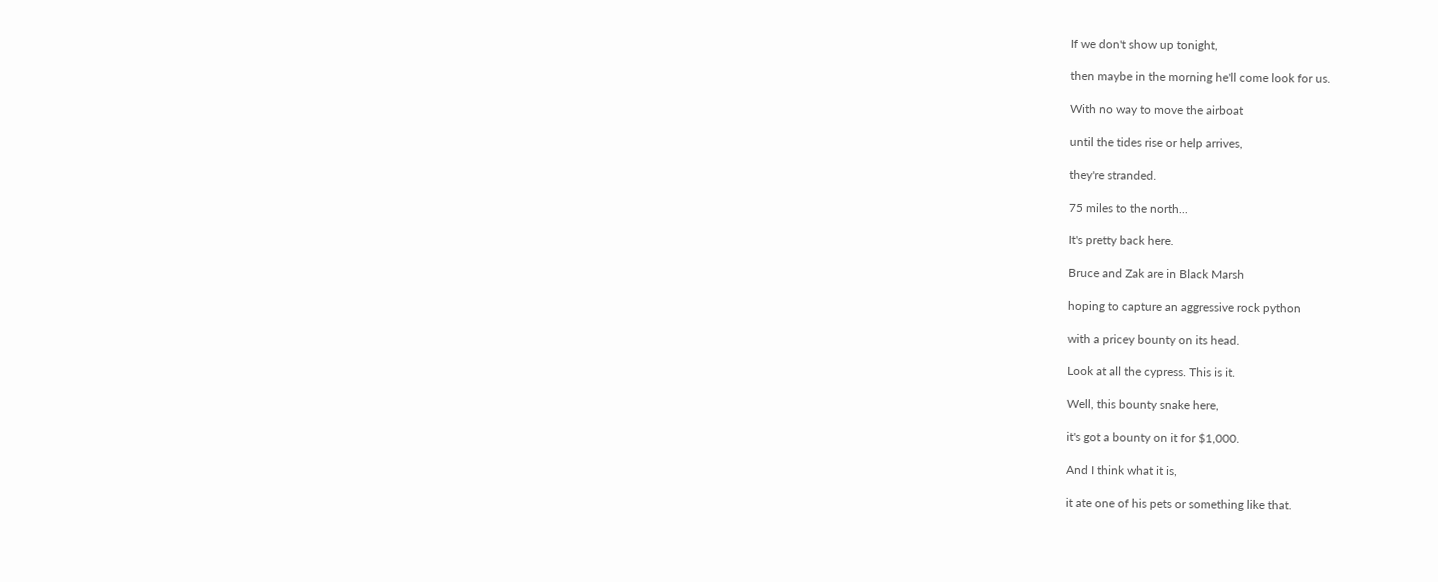If we don't show up tonight,

then maybe in the morning he'll come look for us.

With no way to move the airboat

until the tides rise or help arrives,

they're stranded.

75 miles to the north...

It's pretty back here.

Bruce and Zak are in Black Marsh

hoping to capture an aggressive rock python

with a pricey bounty on its head.

Look at all the cypress. This is it.

Well, this bounty snake here,

it's got a bounty on it for $1,000.

And I think what it is,

it ate one of his pets or something like that.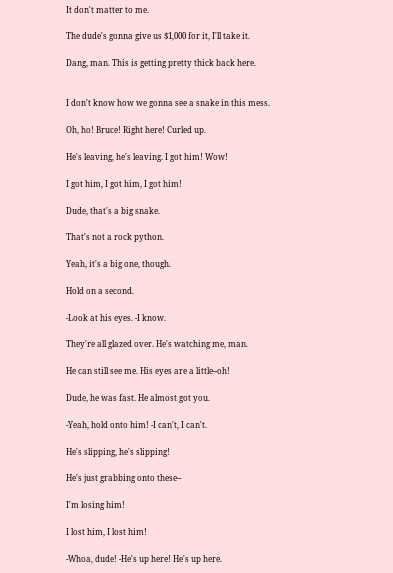It don't matter to me.

The dude's gonna give us $1,000 for it, I'll take it.

Dang, man. This is getting pretty thick back here.


I don't know how we gonna see a snake in this mess.

Oh, ho! Bruce! Right here! Curled up.

He's leaving, he's leaving. I got him! Wow!

I got him, I got him, I got him!

Dude, that's a big snake.

That's not a rock python.

Yeah, it's a big one, though.

Hold on a second.

-Look at his eyes. -I know.

They're all glazed over. He's watching me, man.

He can still see me. His eyes are a little--oh!

Dude, he was fast. He almost got you.

-Yeah, hold onto him! -I can't, I can't.

He's slipping, he's slipping!

He's just grabbing onto these--

I'm losing him!

I lost him, I lost him!

-Whoa, dude! -He's up here! He's up here.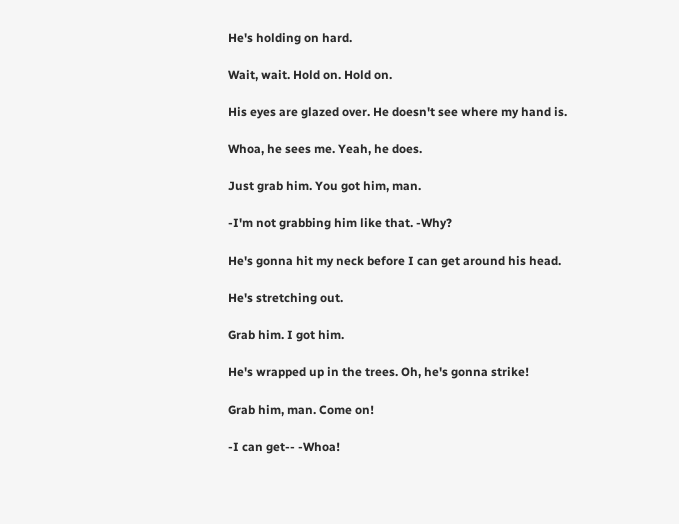He's holding on hard.

Wait, wait. Hold on. Hold on.

His eyes are glazed over. He doesn't see where my hand is.

Whoa, he sees me. Yeah, he does.

Just grab him. You got him, man.

-I'm not grabbing him like that. -Why?

He's gonna hit my neck before I can get around his head.

He's stretching out.

Grab him. I got him.

He's wrapped up in the trees. Oh, he's gonna strike!

Grab him, man. Come on!

-I can get-- -Whoa!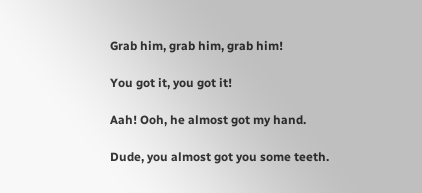Grab him, grab him, grab him!

You got it, you got it!

Aah! Ooh, he almost got my hand.

Dude, you almost got you some teeth.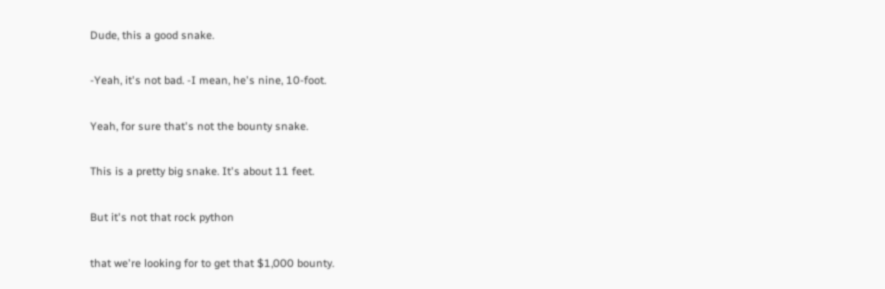Dude, this a good snake.

-Yeah, it's not bad. -I mean, he's nine, 10-foot.

Yeah, for sure that's not the bounty snake.

This is a pretty big snake. It's about 11 feet.

But it's not that rock python

that we're looking for to get that $1,000 bounty.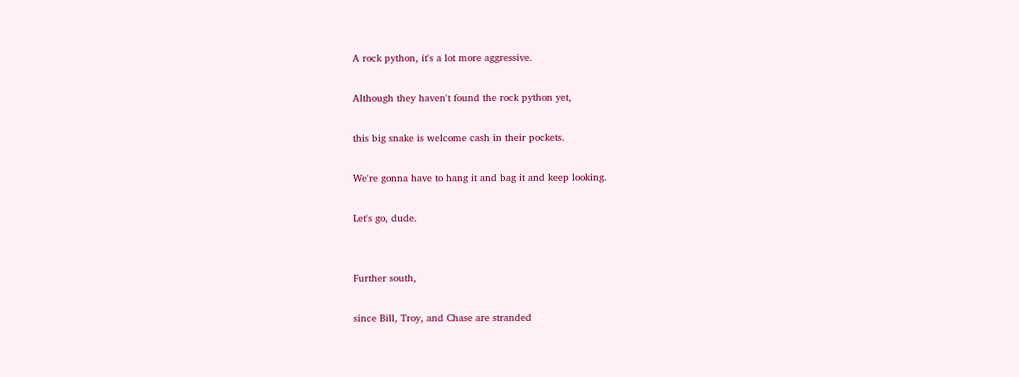A rock python, it's a lot more aggressive.

Although they haven't found the rock python yet,

this big snake is welcome cash in their pockets.

We're gonna have to hang it and bag it and keep looking.

Let's go, dude.


Further south,

since Bill, Troy, and Chase are stranded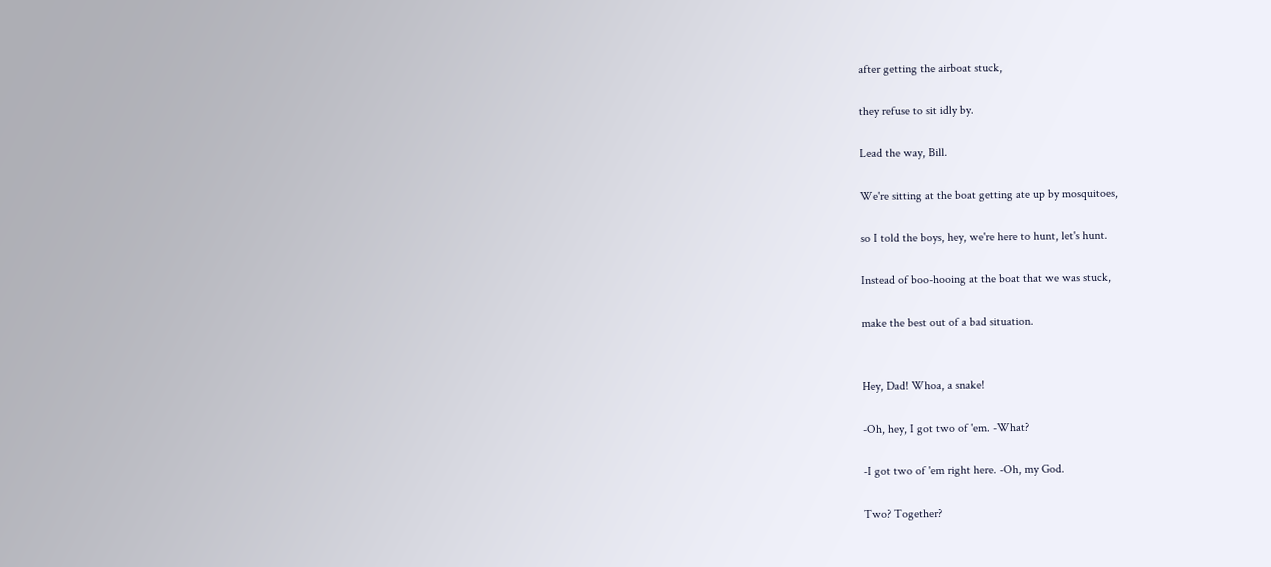after getting the airboat stuck,

they refuse to sit idly by.

Lead the way, Bill.

We're sitting at the boat getting ate up by mosquitoes,

so I told the boys, hey, we're here to hunt, let's hunt.

Instead of boo-hooing at the boat that we was stuck,

make the best out of a bad situation.


Hey, Dad! Whoa, a snake!

-Oh, hey, I got two of 'em. -What?

-I got two of 'em right here. -Oh, my God.

Two? Together?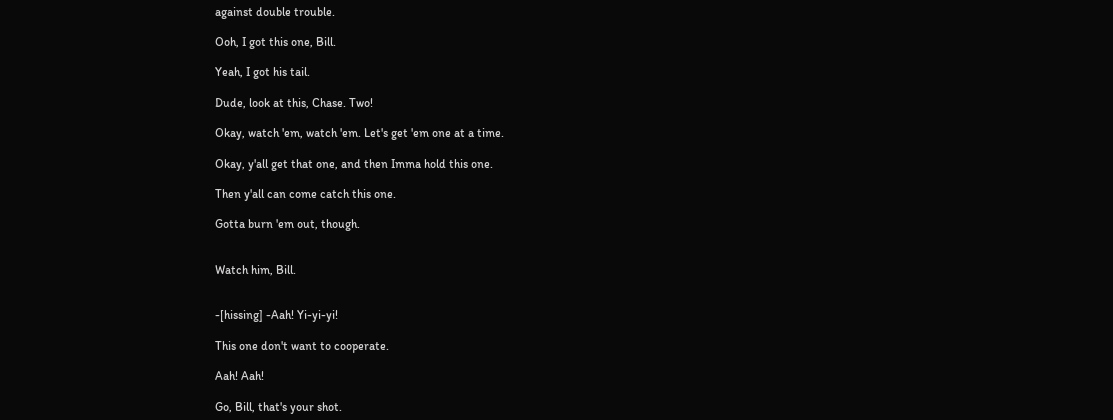against double trouble.

Ooh, I got this one, Bill.

Yeah, I got his tail.

Dude, look at this, Chase. Two!

Okay, watch 'em, watch 'em. Let's get 'em one at a time.

Okay, y'all get that one, and then Imma hold this one.

Then y'all can come catch this one.

Gotta burn 'em out, though.


Watch him, Bill.


-[hissing] -Aah! Yi-yi-yi!

This one don't want to cooperate.

Aah! Aah!

Go, Bill, that's your shot.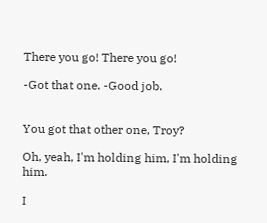There you go! There you go!

-Got that one. -Good job.


You got that other one, Troy?

Oh, yeah, I'm holding him, I'm holding him.

I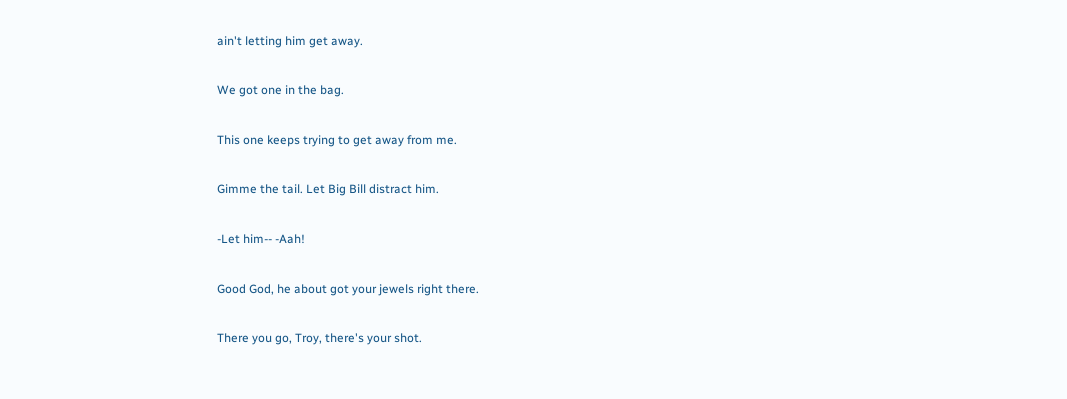ain't letting him get away.

We got one in the bag.

This one keeps trying to get away from me.

Gimme the tail. Let Big Bill distract him.

-Let him-- -Aah!

Good God, he about got your jewels right there.

There you go, Troy, there's your shot.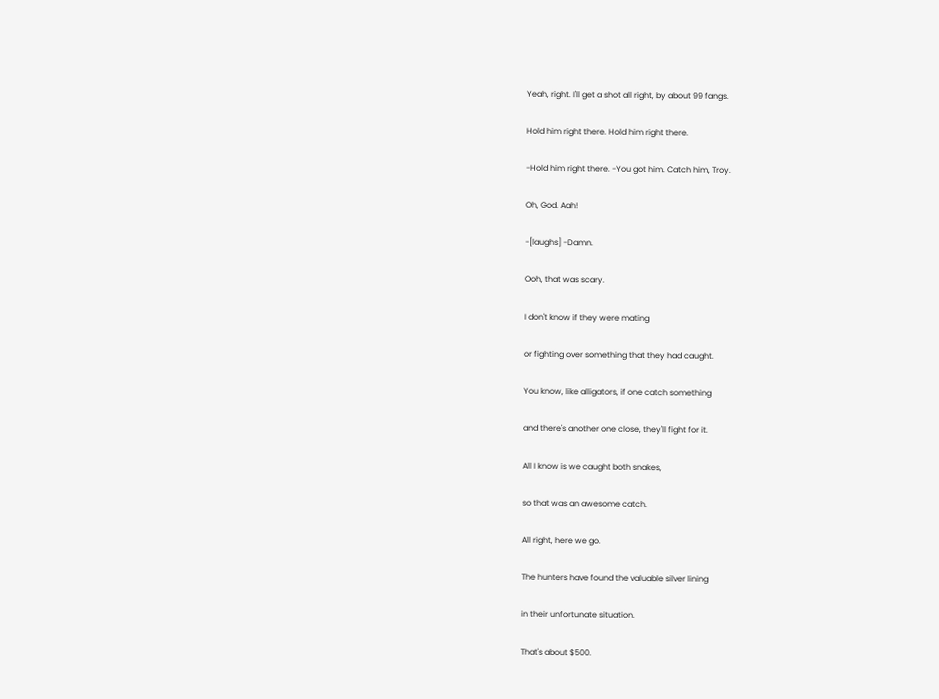Yeah, right. I'll get a shot all right, by about 99 fangs.

Hold him right there. Hold him right there.

-Hold him right there. -You got him. Catch him, Troy.

Oh, God. Aah!

-[laughs] -Damn.

Ooh, that was scary.

I don't know if they were mating

or fighting over something that they had caught.

You know, like alligators, if one catch something

and there's another one close, they'll fight for it.

All I know is we caught both snakes,

so that was an awesome catch.

All right, here we go.

The hunters have found the valuable silver lining

in their unfortunate situation.

That's about $500.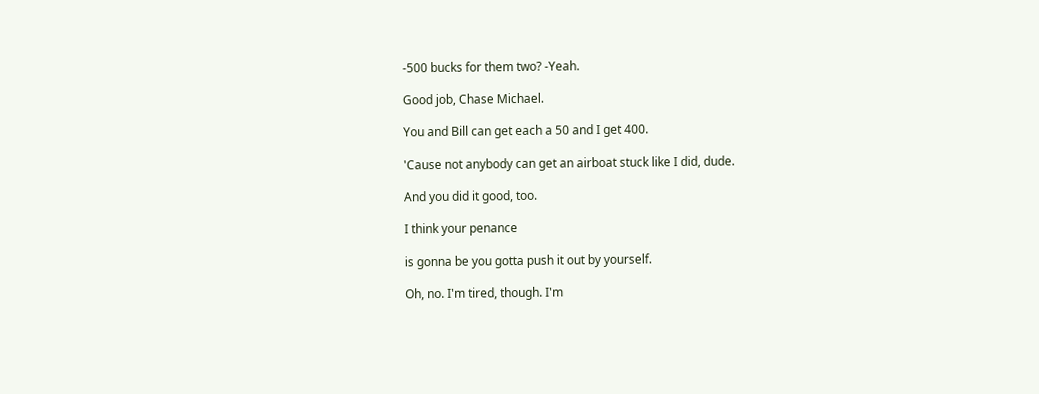-500 bucks for them two? -Yeah.

Good job, Chase Michael.

You and Bill can get each a 50 and I get 400.

'Cause not anybody can get an airboat stuck like I did, dude.

And you did it good, too.

I think your penance

is gonna be you gotta push it out by yourself.

Oh, no. I'm tired, though. I'm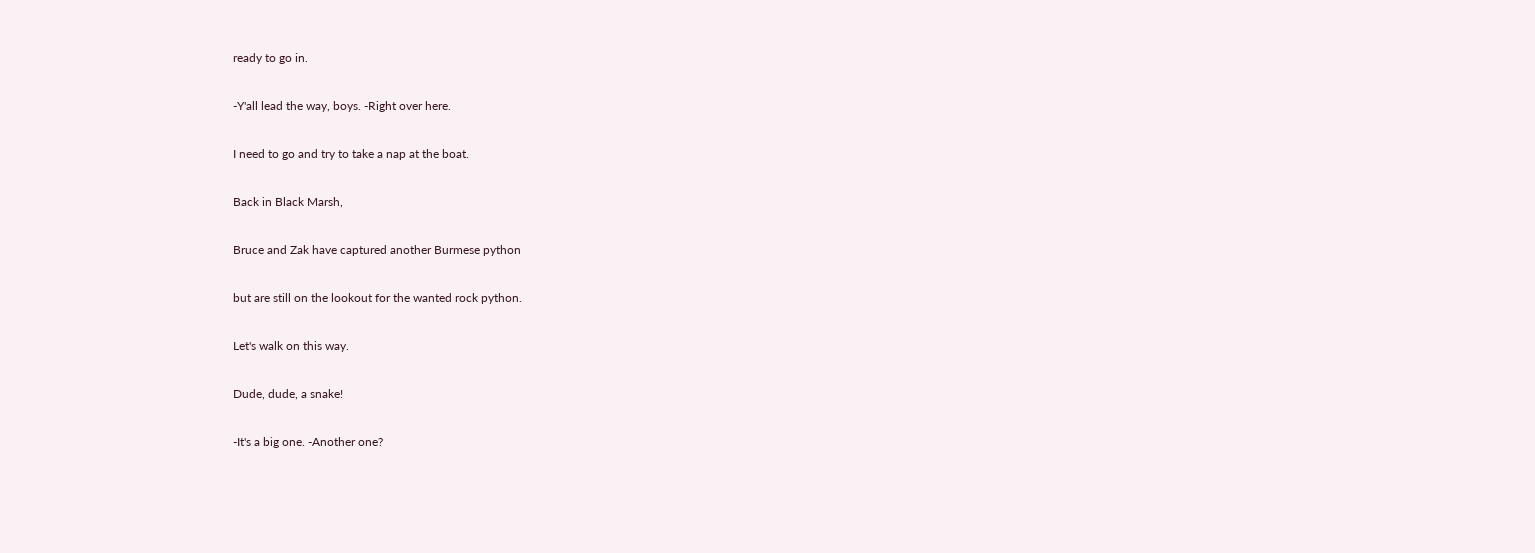ready to go in.

-Y'all lead the way, boys. -Right over here.

I need to go and try to take a nap at the boat.

Back in Black Marsh,

Bruce and Zak have captured another Burmese python

but are still on the lookout for the wanted rock python.

Let's walk on this way.

Dude, dude, a snake!

-It's a big one. -Another one?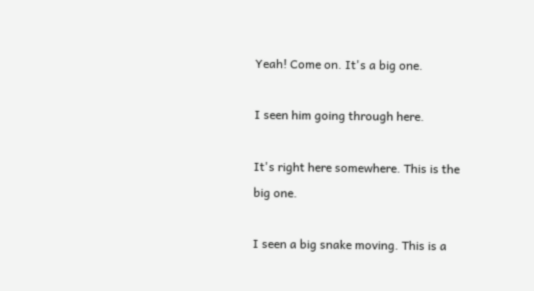Yeah! Come on. It's a big one.

I seen him going through here.

It's right here somewhere. This is the big one.

I seen a big snake moving. This is a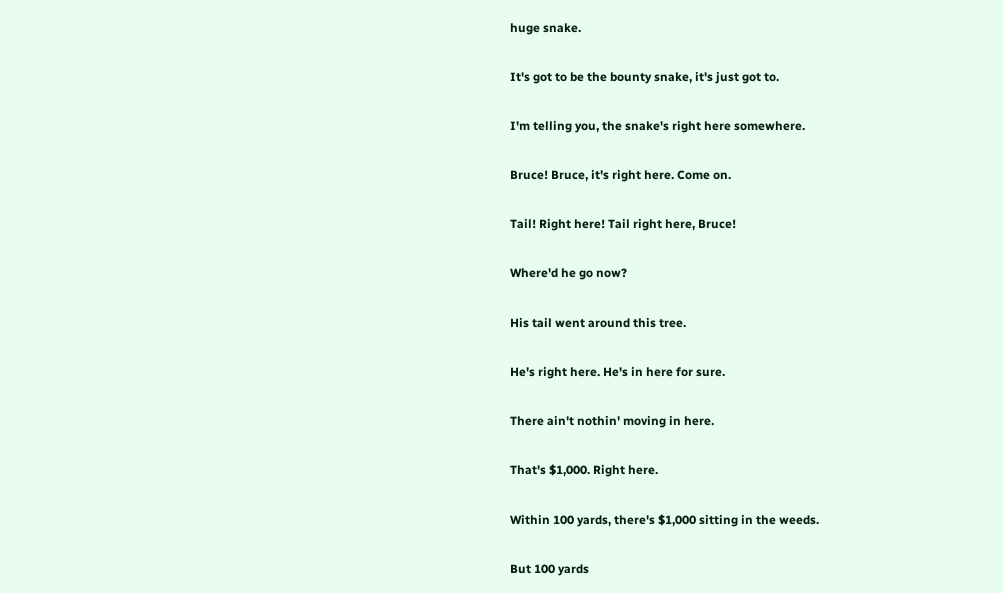huge snake.

It's got to be the bounty snake, it's just got to.

I'm telling you, the snake's right here somewhere.

Bruce! Bruce, it's right here. Come on.

Tail! Right here! Tail right here, Bruce!

Where'd he go now?

His tail went around this tree.

He's right here. He's in here for sure.

There ain't nothin' moving in here.

That's $1,000. Right here.

Within 100 yards, there's $1,000 sitting in the weeds.

But 100 yards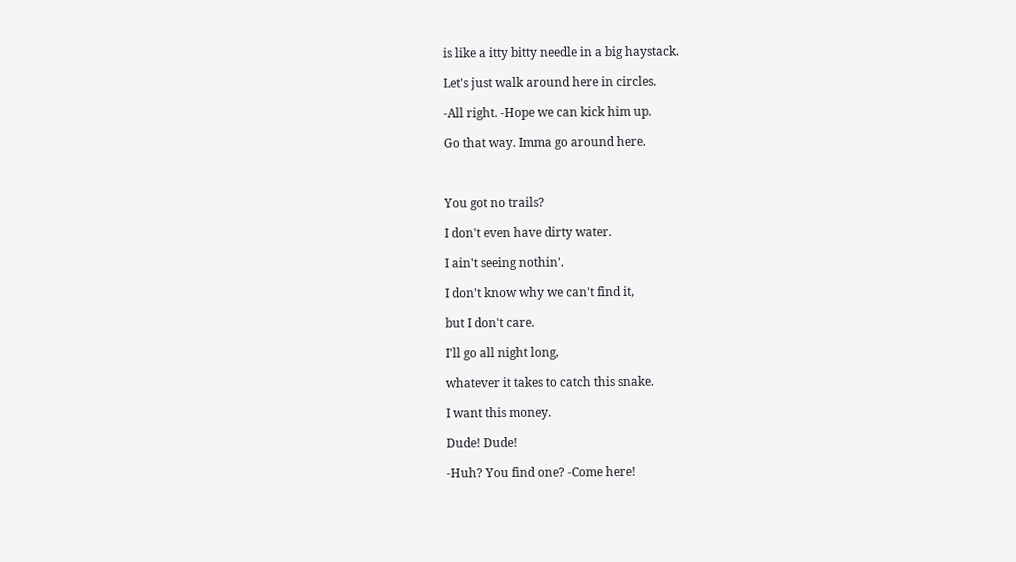is like a itty bitty needle in a big haystack.

Let's just walk around here in circles.

-All right. -Hope we can kick him up.

Go that way. Imma go around here.



You got no trails?

I don't even have dirty water.

I ain't seeing nothin'.

I don't know why we can't find it,

but I don't care.

I'll go all night long,

whatever it takes to catch this snake.

I want this money.

Dude! Dude!

-Huh? You find one? -Come here!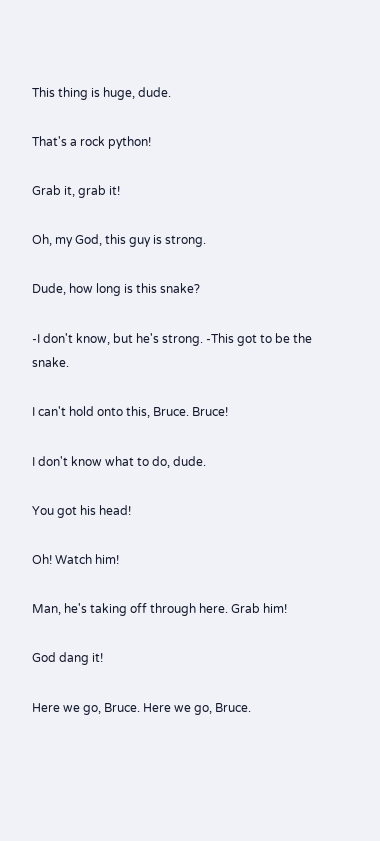This thing is huge, dude.

That's a rock python!

Grab it, grab it!

Oh, my God, this guy is strong.

Dude, how long is this snake?

-I don't know, but he's strong. -This got to be the snake.

I can't hold onto this, Bruce. Bruce!

I don't know what to do, dude.

You got his head!

Oh! Watch him!

Man, he's taking off through here. Grab him!

God dang it!

Here we go, Bruce. Here we go, Bruce.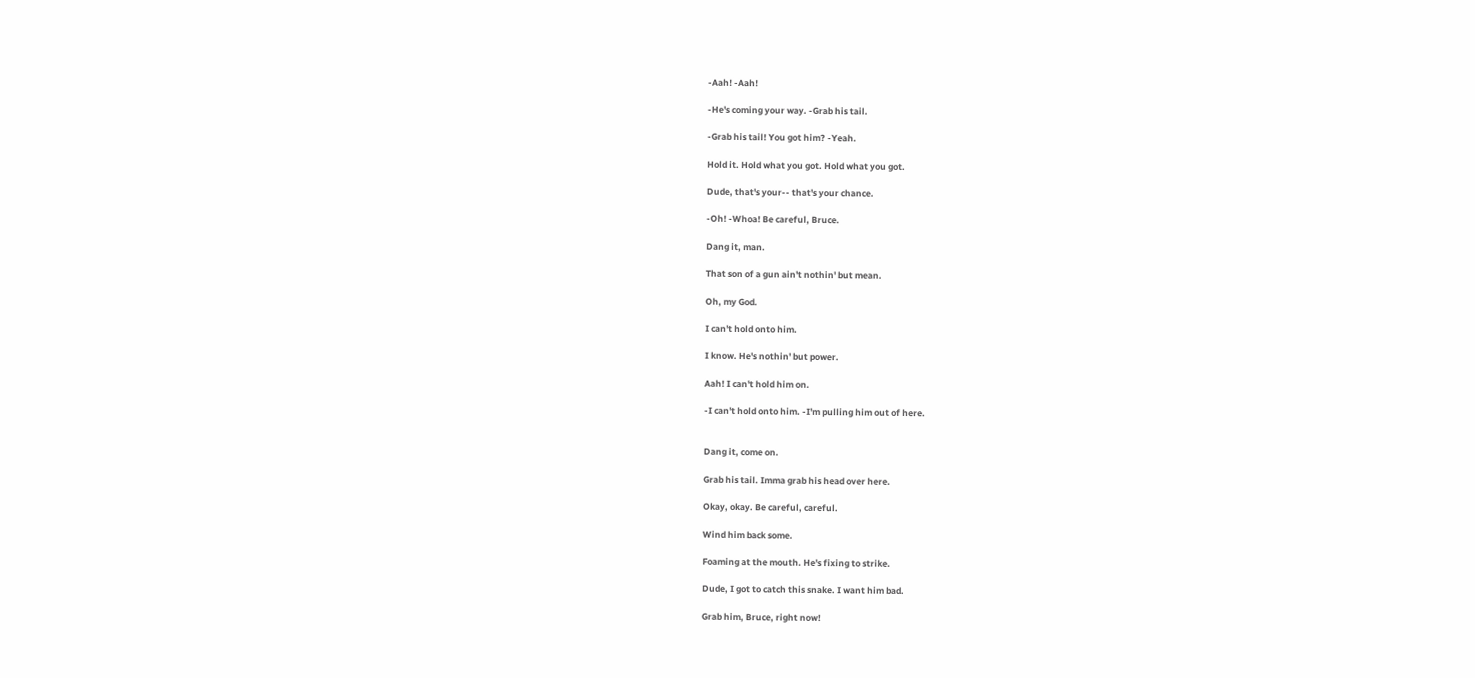-Aah! -Aah!

-He's coming your way. -Grab his tail.

-Grab his tail! You got him? -Yeah.

Hold it. Hold what you got. Hold what you got.

Dude, that's your-- that's your chance.

-Oh! -Whoa! Be careful, Bruce.

Dang it, man.

That son of a gun ain't nothin' but mean.

Oh, my God.

I can't hold onto him.

I know. He's nothin' but power.

Aah! I can't hold him on.

-I can't hold onto him. -I'm pulling him out of here.


Dang it, come on.

Grab his tail. Imma grab his head over here.

Okay, okay. Be careful, careful.

Wind him back some.

Foaming at the mouth. He's fixing to strike.

Dude, I got to catch this snake. I want him bad.

Grab him, Bruce, right now!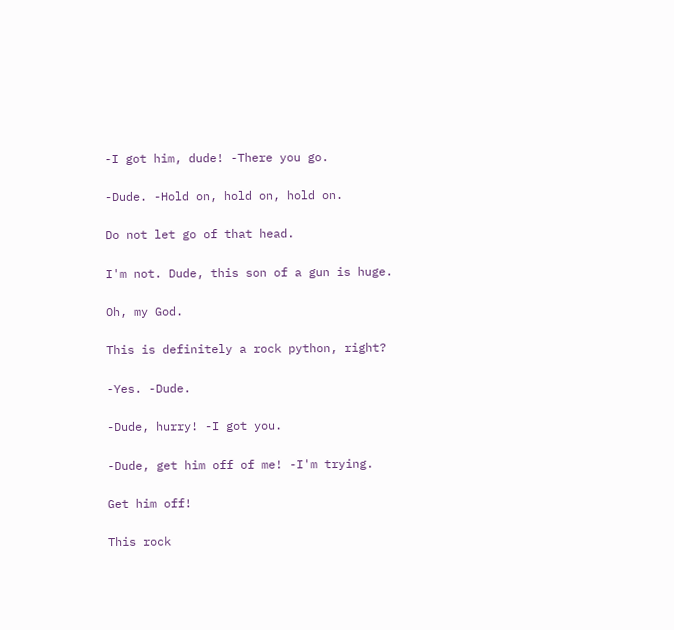-I got him, dude! -There you go.

-Dude. -Hold on, hold on, hold on.

Do not let go of that head.

I'm not. Dude, this son of a gun is huge.

Oh, my God.

This is definitely a rock python, right?

-Yes. -Dude.

-Dude, hurry! -I got you.

-Dude, get him off of me! -I'm trying.

Get him off!

This rock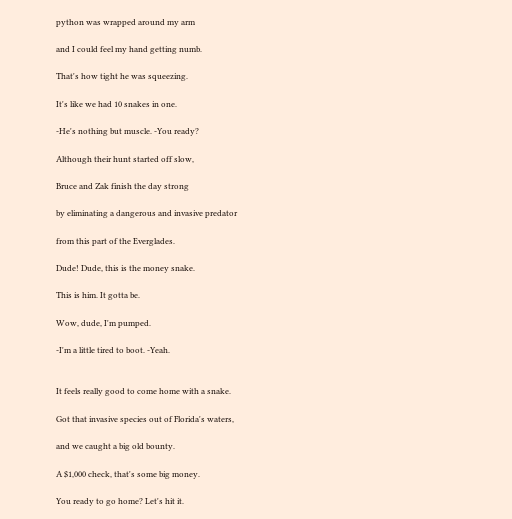python was wrapped around my arm

and I could feel my hand getting numb.

That's how tight he was squeezing.

It's like we had 10 snakes in one.

-He's nothing but muscle. -You ready?

Although their hunt started off slow,

Bruce and Zak finish the day strong

by eliminating a dangerous and invasive predator

from this part of the Everglades.

Dude! Dude, this is the money snake.

This is him. It gotta be.

Wow, dude, I'm pumped.

-I'm a little tired to boot. -Yeah.


It feels really good to come home with a snake.

Got that invasive species out of Florida's waters,

and we caught a big old bounty.

A $1,000 check, that's some big money.

You ready to go home? Let's hit it.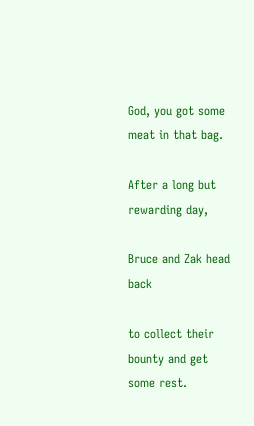God, you got some meat in that bag.

After a long but rewarding day,

Bruce and Zak head back

to collect their bounty and get some rest.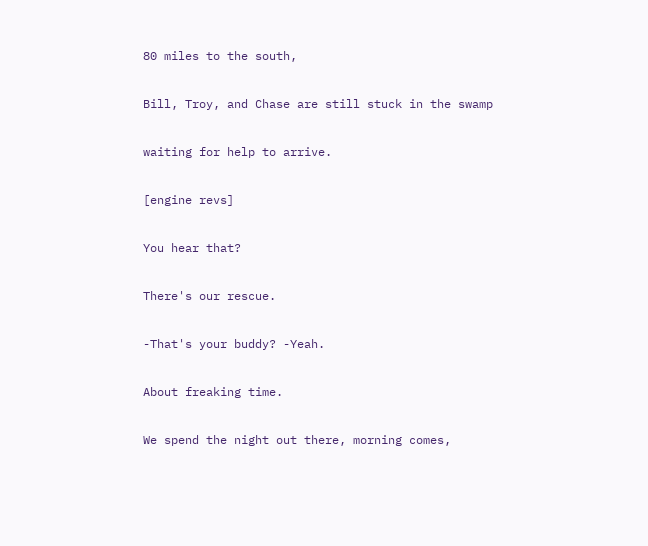80 miles to the south,

Bill, Troy, and Chase are still stuck in the swamp

waiting for help to arrive.

[engine revs]

You hear that?

There's our rescue.

-That's your buddy? -Yeah.

About freaking time.

We spend the night out there, morning comes,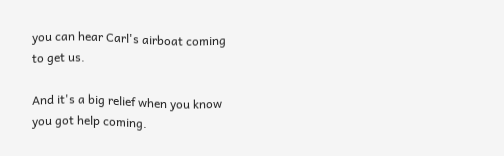you can hear Carl's airboat coming to get us.

And it's a big relief when you know you got help coming.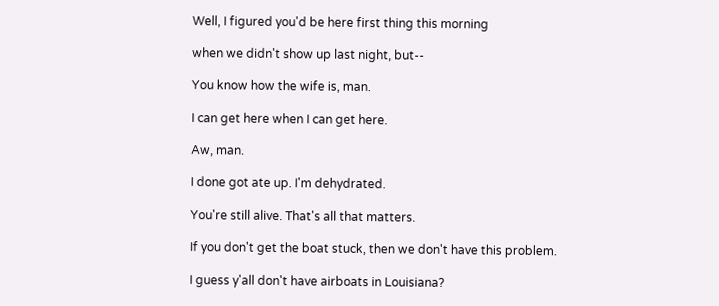Well, I figured you'd be here first thing this morning

when we didn't show up last night, but--

You know how the wife is, man.

I can get here when I can get here.

Aw, man.

I done got ate up. I'm dehydrated.

You're still alive. That's all that matters.

If you don't get the boat stuck, then we don't have this problem.

I guess y'all don't have airboats in Louisiana?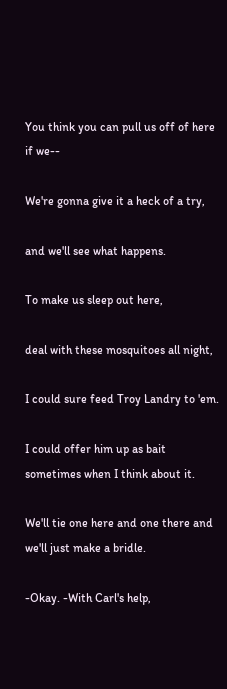You think you can pull us off of here if we--

We're gonna give it a heck of a try,

and we'll see what happens.

To make us sleep out here,

deal with these mosquitoes all night,

I could sure feed Troy Landry to 'em.

I could offer him up as bait sometimes when I think about it.

We'll tie one here and one there and we'll just make a bridle.

-Okay. -With Carl's help,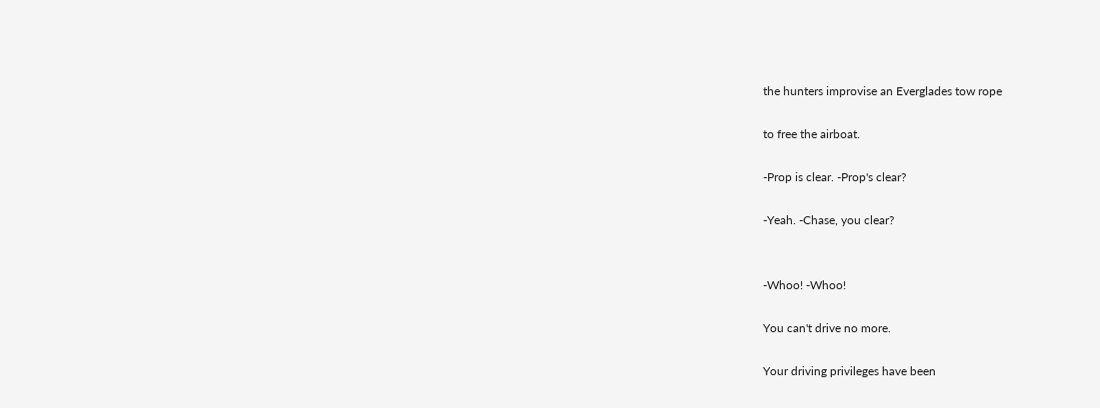the hunters improvise an Everglades tow rope

to free the airboat.

-Prop is clear. -Prop's clear?

-Yeah. -Chase, you clear?


-Whoo! -Whoo!

You can't drive no more.

Your driving privileges have been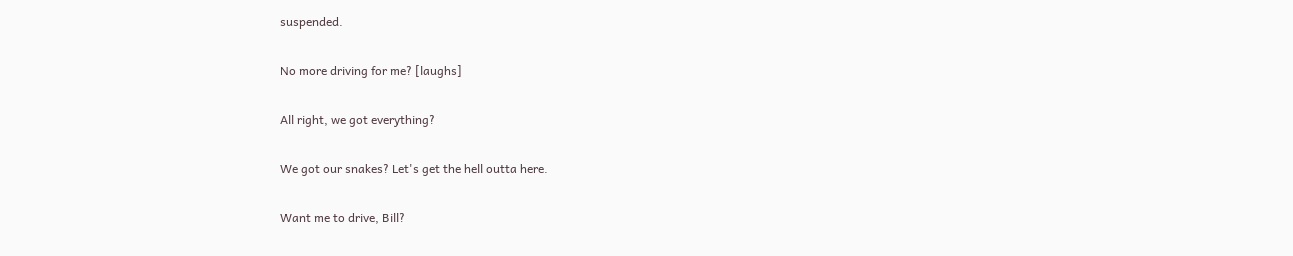suspended.

No more driving for me? [laughs]

All right, we got everything?

We got our snakes? Let's get the hell outta here.

Want me to drive, Bill?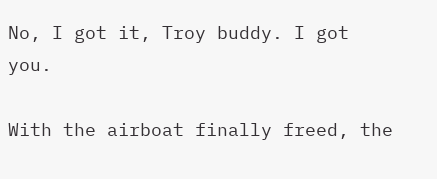No, I got it, Troy buddy. I got you.

With the airboat finally freed, the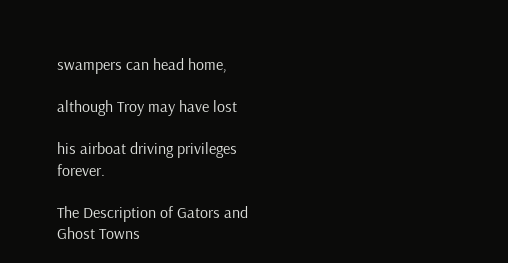swampers can head home,

although Troy may have lost

his airboat driving privileges forever.

The Description of Gators and Ghost Towns